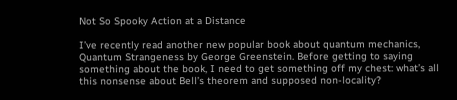Not So Spooky Action at a Distance

I’ve recently read another new popular book about quantum mechanics, Quantum Strangeness by George Greenstein. Before getting to saying something about the book, I need to get something off my chest: what’s all this nonsense about Bell’s theorem and supposed non-locality?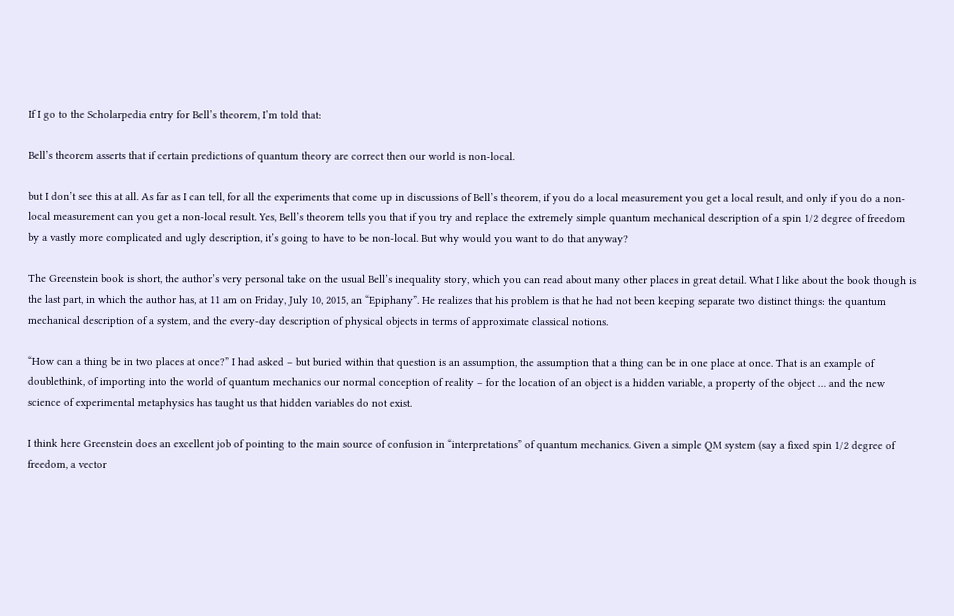If I go to the Scholarpedia entry for Bell’s theorem, I’m told that:

Bell’s theorem asserts that if certain predictions of quantum theory are correct then our world is non-local.

but I don’t see this at all. As far as I can tell, for all the experiments that come up in discussions of Bell’s theorem, if you do a local measurement you get a local result, and only if you do a non-local measurement can you get a non-local result. Yes, Bell’s theorem tells you that if you try and replace the extremely simple quantum mechanical description of a spin 1/2 degree of freedom by a vastly more complicated and ugly description, it’s going to have to be non-local. But why would you want to do that anyway?

The Greenstein book is short, the author’s very personal take on the usual Bell’s inequality story, which you can read about many other places in great detail. What I like about the book though is the last part, in which the author has, at 11 am on Friday, July 10, 2015, an “Epiphany”. He realizes that his problem is that he had not been keeping separate two distinct things: the quantum mechanical description of a system, and the every-day description of physical objects in terms of approximate classical notions.

“How can a thing be in two places at once?” I had asked – but buried within that question is an assumption, the assumption that a thing can be in one place at once. That is an example of doublethink, of importing into the world of quantum mechanics our normal conception of reality – for the location of an object is a hidden variable, a property of the object … and the new science of experimental metaphysics has taught us that hidden variables do not exist.

I think here Greenstein does an excellent job of pointing to the main source of confusion in “interpretations” of quantum mechanics. Given a simple QM system (say a fixed spin 1/2 degree of freedom, a vector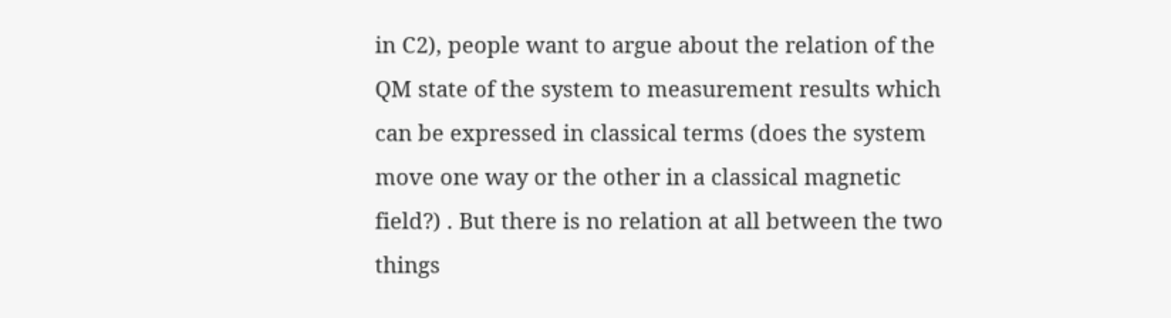in C2), people want to argue about the relation of the QM state of the system to measurement results which can be expressed in classical terms (does the system move one way or the other in a classical magnetic field?) . But there is no relation at all between the two things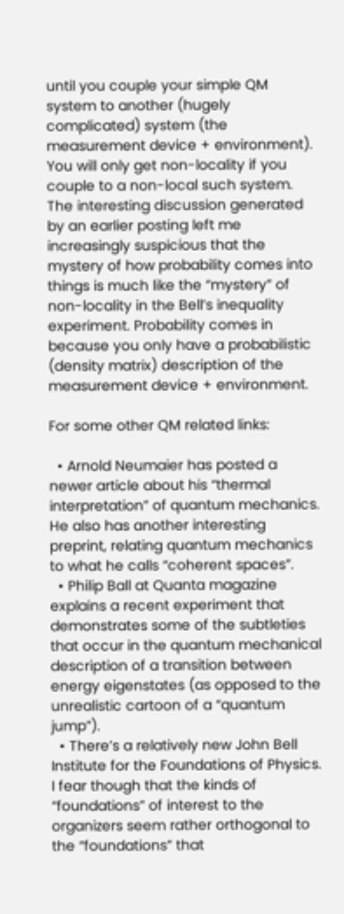until you couple your simple QM system to another (hugely complicated) system (the measurement device + environment). You will only get non-locality if you couple to a non-local such system. The interesting discussion generated by an earlier posting left me increasingly suspicious that the mystery of how probability comes into things is much like the “mystery” of non-locality in the Bell’s inequality experiment. Probability comes in because you only have a probabilistic (density matrix) description of the measurement device + environment.

For some other QM related links:

  • Arnold Neumaier has posted a newer article about his “thermal interpretation” of quantum mechanics. He also has another interesting preprint, relating quantum mechanics to what he calls “coherent spaces”.
  • Philip Ball at Quanta magazine explains a recent experiment that demonstrates some of the subtleties that occur in the quantum mechanical description of a transition between energy eigenstates (as opposed to the unrealistic cartoon of a “quantum jump”).
  • There’s a relatively new John Bell Institute for the Foundations of Physics. I fear though that the kinds of “foundations” of interest to the organizers seem rather orthogonal to the “foundations” that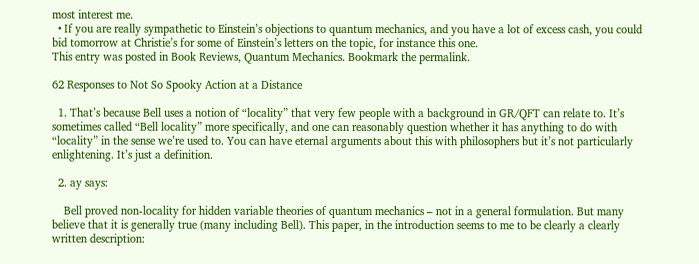most interest me.
  • If you are really sympathetic to Einstein’s objections to quantum mechanics, and you have a lot of excess cash, you could bid tomorrow at Christie’s for some of Einstein’s letters on the topic, for instance this one.
This entry was posted in Book Reviews, Quantum Mechanics. Bookmark the permalink.

62 Responses to Not So Spooky Action at a Distance

  1. That’s because Bell uses a notion of “locality” that very few people with a background in GR/QFT can relate to. It’s sometimes called “Bell locality” more specifically, and one can reasonably question whether it has anything to do with “locality” in the sense we’re used to. You can have eternal arguments about this with philosophers but it’s not particularly enlightening. It’s just a definition.

  2. ay says:

    Bell proved non-locality for hidden variable theories of quantum mechanics – not in a general formulation. But many believe that it is generally true (many including Bell). This paper, in the introduction seems to me to be clearly a clearly written description: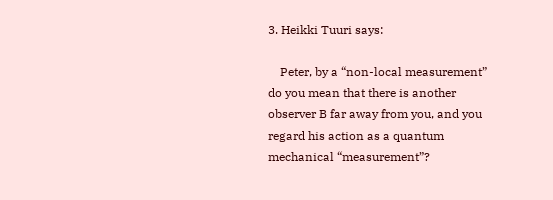3. Heikki Tuuri says:

    Peter, by a “non-local measurement” do you mean that there is another observer B far away from you, and you regard his action as a quantum mechanical “measurement”?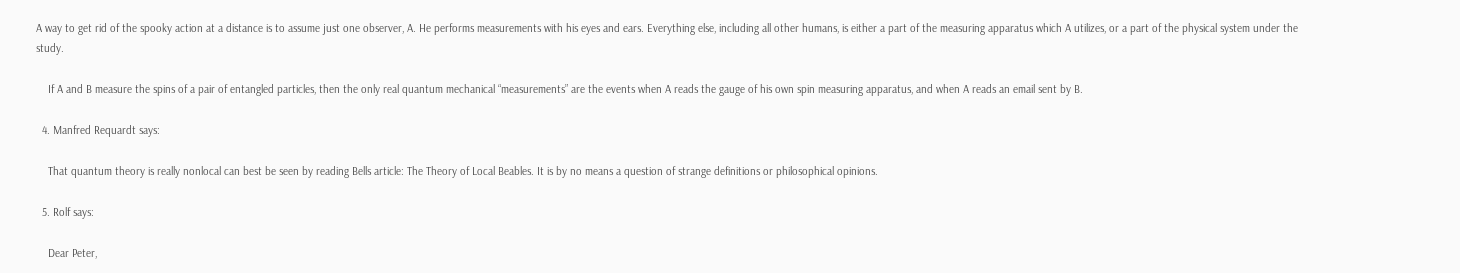A way to get rid of the spooky action at a distance is to assume just one observer, A. He performs measurements with his eyes and ears. Everything else, including all other humans, is either a part of the measuring apparatus which A utilizes, or a part of the physical system under the study.

    If A and B measure the spins of a pair of entangled particles, then the only real quantum mechanical “measurements” are the events when A reads the gauge of his own spin measuring apparatus, and when A reads an email sent by B.

  4. Manfred Requardt says:

    That quantum theory is really nonlocal can best be seen by reading Bells article: The Theory of Local Beables. It is by no means a question of strange definitions or philosophical opinions.

  5. Rolf says:

    Dear Peter,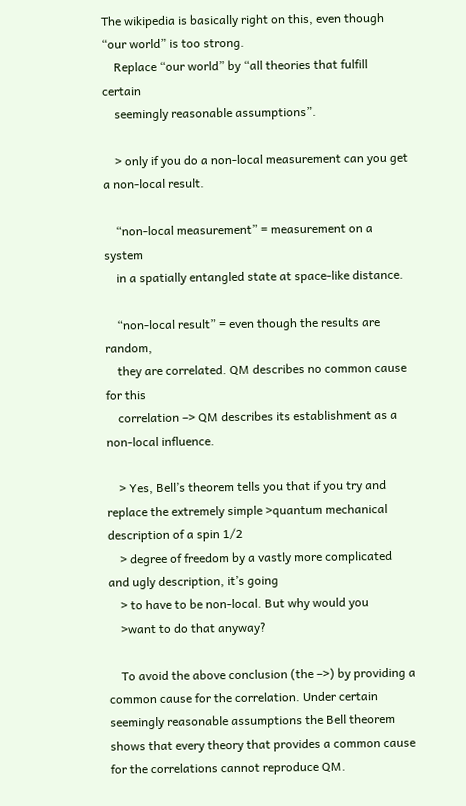The wikipedia is basically right on this, even though “our world” is too strong.
    Replace “our world” by “all theories that fulfill certain
    seemingly reasonable assumptions”.

    > only if you do a non-local measurement can you get a non-local result.

    “non-local measurement” = measurement on a system
    in a spatially entangled state at space-like distance.

    “non-local result” = even though the results are random,
    they are correlated. QM describes no common cause for this
    correlation –> QM describes its establishment as a non-local influence.

    > Yes, Bell’s theorem tells you that if you try and replace the extremely simple >quantum mechanical description of a spin 1/2
    > degree of freedom by a vastly more complicated and ugly description, it’s going
    > to have to be non-local. But why would you
    >want to do that anyway?

    To avoid the above conclusion (the –>) by providing a common cause for the correlation. Under certain seemingly reasonable assumptions the Bell theorem shows that every theory that provides a common cause for the correlations cannot reproduce QM.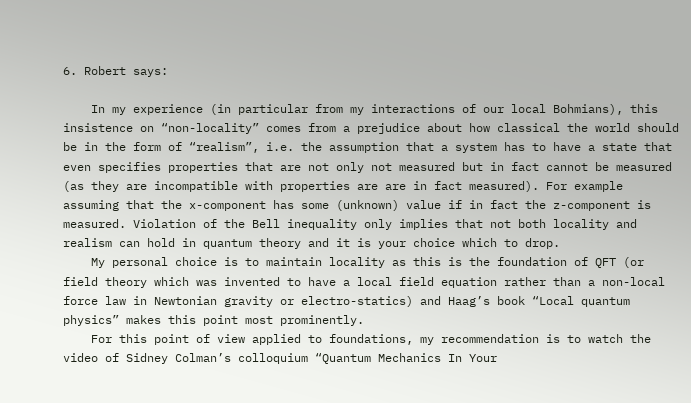6. Robert says:

    In my experience (in particular from my interactions of our local Bohmians), this insistence on “non-locality” comes from a prejudice about how classical the world should be in the form of “realism”, i.e. the assumption that a system has to have a state that even specifies properties that are not only not measured but in fact cannot be measured (as they are incompatible with properties are are in fact measured). For example assuming that the x-component has some (unknown) value if in fact the z-component is measured. Violation of the Bell inequality only implies that not both locality and realism can hold in quantum theory and it is your choice which to drop.
    My personal choice is to maintain locality as this is the foundation of QFT (or field theory which was invented to have a local field equation rather than a non-local force law in Newtonian gravity or electro-statics) and Haag’s book “Local quantum physics” makes this point most prominently.
    For this point of view applied to foundations, my recommendation is to watch the video of Sidney Colman’s colloquium “Quantum Mechanics In Your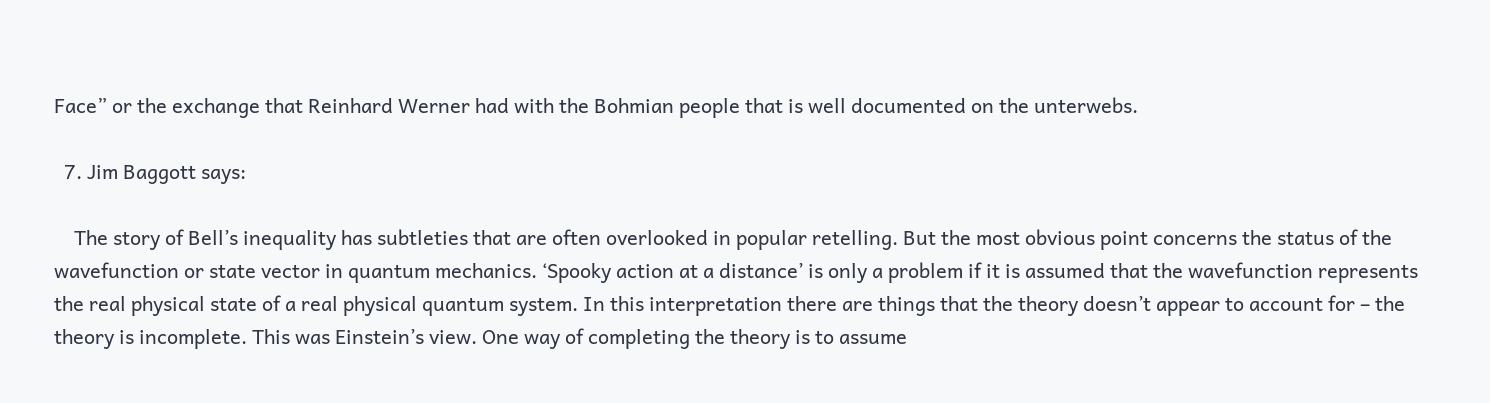Face” or the exchange that Reinhard Werner had with the Bohmian people that is well documented on the unterwebs.

  7. Jim Baggott says:

    The story of Bell’s inequality has subtleties that are often overlooked in popular retelling. But the most obvious point concerns the status of the wavefunction or state vector in quantum mechanics. ‘Spooky action at a distance’ is only a problem if it is assumed that the wavefunction represents the real physical state of a real physical quantum system. In this interpretation there are things that the theory doesn’t appear to account for – the theory is incomplete. This was Einstein’s view. One way of completing the theory is to assume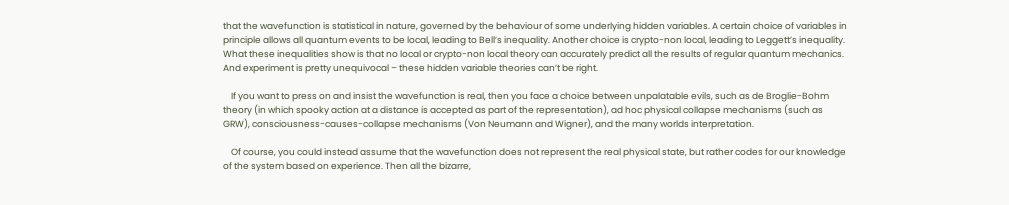that the wavefunction is statistical in nature, governed by the behaviour of some underlying hidden variables. A certain choice of variables in principle allows all quantum events to be local, leading to Bell’s inequality. Another choice is crypto-non local, leading to Leggett’s inequality. What these inequalities show is that no local or crypto-non local theory can accurately predict all the results of regular quantum mechanics. And experiment is pretty unequivocal – these hidden variable theories can’t be right.

    If you want to press on and insist the wavefunction is real, then you face a choice between unpalatable evils, such as de Broglie-Bohm theory (in which spooky action at a distance is accepted as part of the representation), ad hoc physical collapse mechanisms (such as GRW), consciousness-causes-collapse mechanisms (Von Neumann and Wigner), and the many worlds interpretation.

    Of course, you could instead assume that the wavefunction does not represent the real physical state, but rather codes for our knowledge of the system based on experience. Then all the bizarre,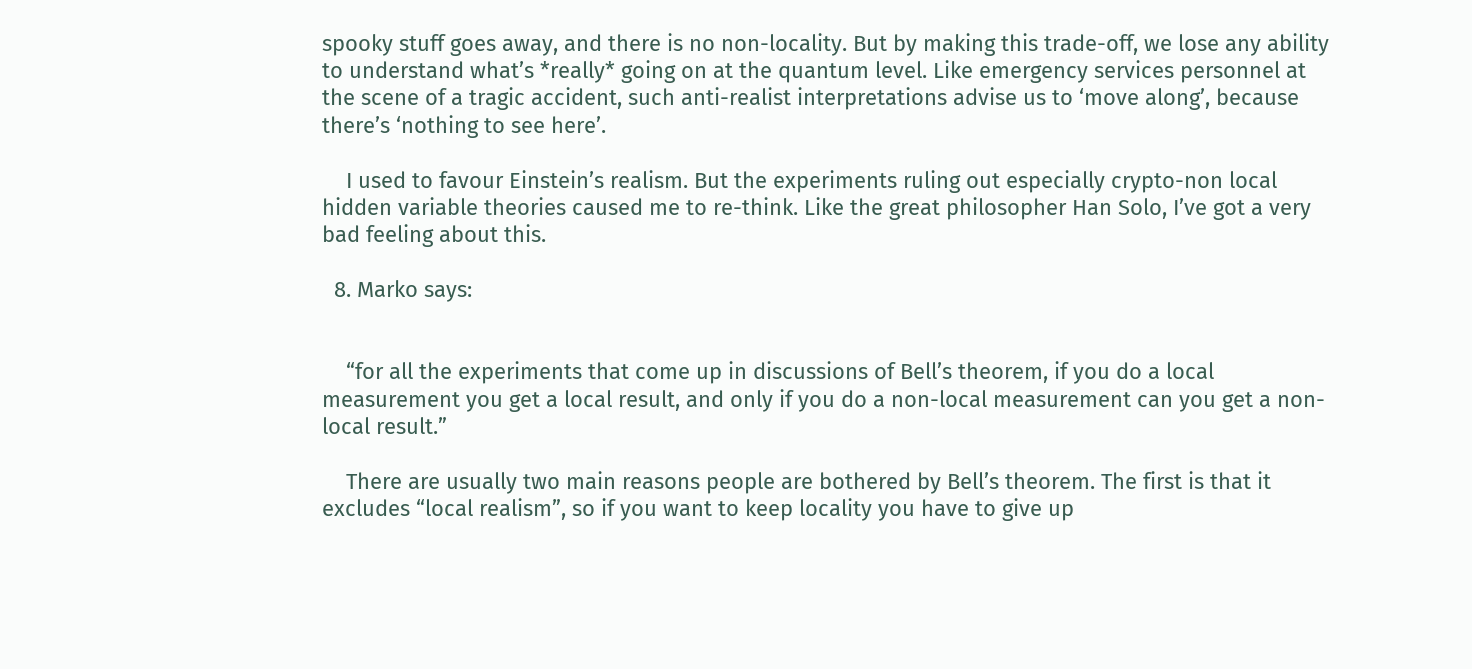spooky stuff goes away, and there is no non-locality. But by making this trade-off, we lose any ability to understand what’s *really* going on at the quantum level. Like emergency services personnel at the scene of a tragic accident, such anti-realist interpretations advise us to ‘move along’, because there’s ‘nothing to see here’.

    I used to favour Einstein’s realism. But the experiments ruling out especially crypto-non local hidden variable theories caused me to re-think. Like the great philosopher Han Solo, I’ve got a very bad feeling about this.

  8. Marko says:


    “for all the experiments that come up in discussions of Bell’s theorem, if you do a local measurement you get a local result, and only if you do a non-local measurement can you get a non-local result.”

    There are usually two main reasons people are bothered by Bell’s theorem. The first is that it excludes “local realism”, so if you want to keep locality you have to give up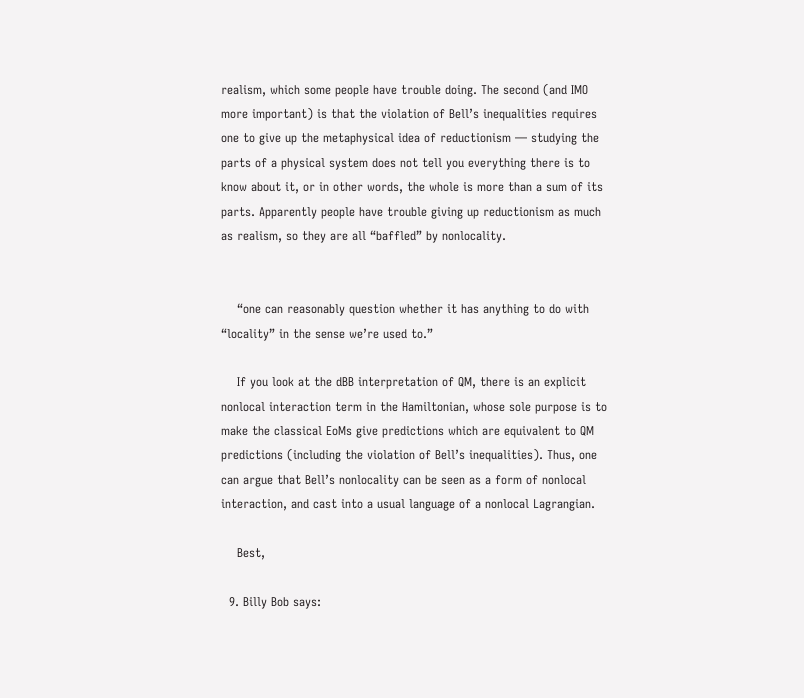realism, which some people have trouble doing. The second (and IMO more important) is that the violation of Bell’s inequalities requires one to give up the metaphysical idea of reductionism — studying the parts of a physical system does not tell you everything there is to know about it, or in other words, the whole is more than a sum of its parts. Apparently people have trouble giving up reductionism as much as realism, so they are all “baffled” by nonlocality.


    “one can reasonably question whether it has anything to do with “locality” in the sense we’re used to.”

    If you look at the dBB interpretation of QM, there is an explicit nonlocal interaction term in the Hamiltonian, whose sole purpose is to make the classical EoMs give predictions which are equivalent to QM predictions (including the violation of Bell’s inequalities). Thus, one can argue that Bell’s nonlocality can be seen as a form of nonlocal interaction, and cast into a usual language of a nonlocal Lagrangian.

    Best,

  9. Billy Bob says: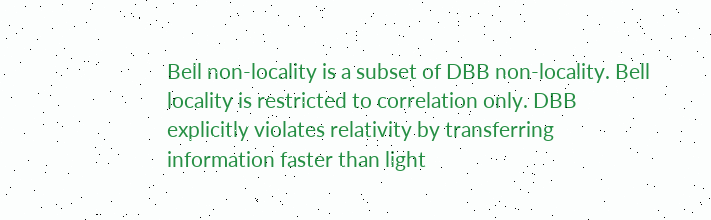Bell non-locality is a subset of DBB non-locality. Bell locality is restricted to correlation only. DBB explicitly violates relativity by transferring information faster than light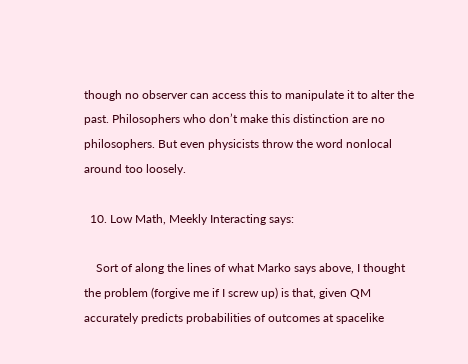though no observer can access this to manipulate it to alter the past. Philosophers who don’t make this distinction are no philosophers. But even physicists throw the word nonlocal around too loosely.

  10. Low Math, Meekly Interacting says:

    Sort of along the lines of what Marko says above, I thought the problem (forgive me if I screw up) is that, given QM accurately predicts probabilities of outcomes at spacelike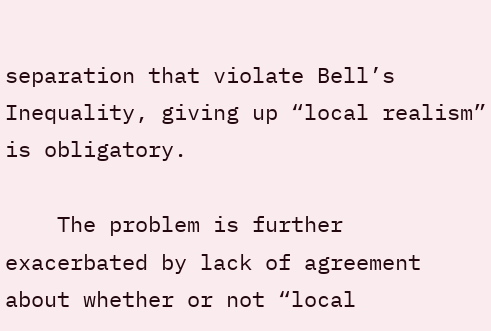separation that violate Bell’s Inequality, giving up “local realism” is obligatory.

    The problem is further exacerbated by lack of agreement about whether or not “local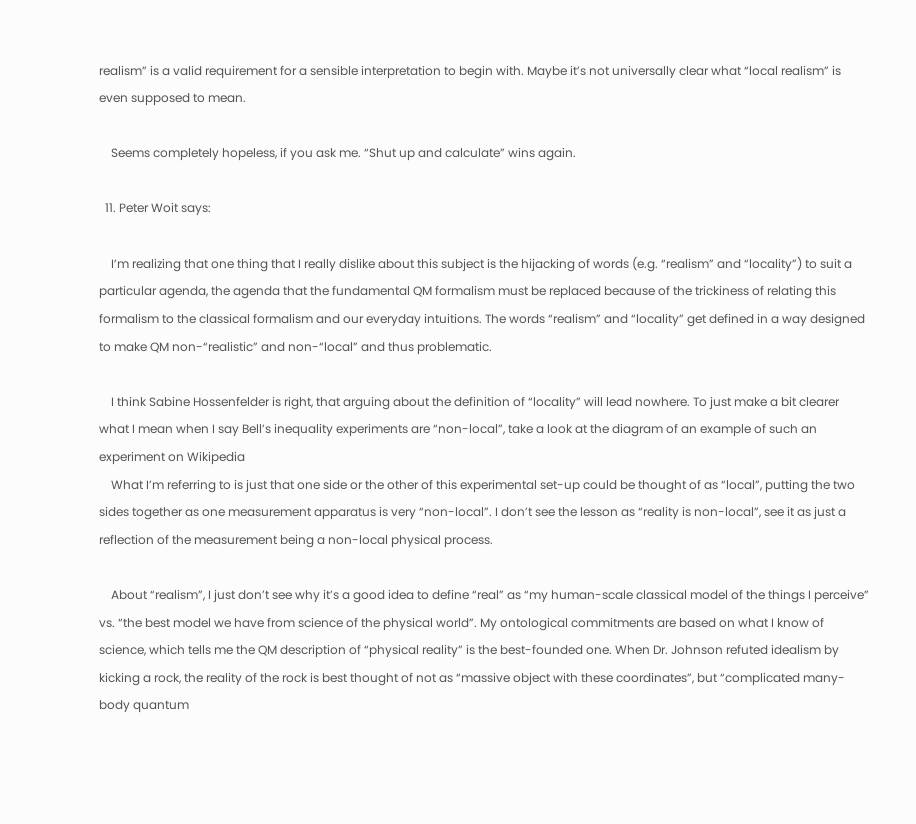realism” is a valid requirement for a sensible interpretation to begin with. Maybe it’s not universally clear what “local realism” is even supposed to mean.

    Seems completely hopeless, if you ask me. “Shut up and calculate” wins again.

  11. Peter Woit says:

    I’m realizing that one thing that I really dislike about this subject is the hijacking of words (e.g. “realism” and “locality”) to suit a particular agenda, the agenda that the fundamental QM formalism must be replaced because of the trickiness of relating this formalism to the classical formalism and our everyday intuitions. The words “realism” and “locality” get defined in a way designed to make QM non-“realistic” and non-“local” and thus problematic.

    I think Sabine Hossenfelder is right, that arguing about the definition of “locality” will lead nowhere. To just make a bit clearer what I mean when I say Bell’s inequality experiments are “non-local”, take a look at the diagram of an example of such an experiment on Wikipedia
    What I’m referring to is just that one side or the other of this experimental set-up could be thought of as “local”, putting the two sides together as one measurement apparatus is very “non-local”. I don’t see the lesson as “reality is non-local”, see it as just a reflection of the measurement being a non-local physical process.

    About “realism”, I just don’t see why it’s a good idea to define “real” as “my human-scale classical model of the things I perceive” vs. “the best model we have from science of the physical world”. My ontological commitments are based on what I know of science, which tells me the QM description of “physical reality” is the best-founded one. When Dr. Johnson refuted idealism by kicking a rock, the reality of the rock is best thought of not as “massive object with these coordinates”, but “complicated many-body quantum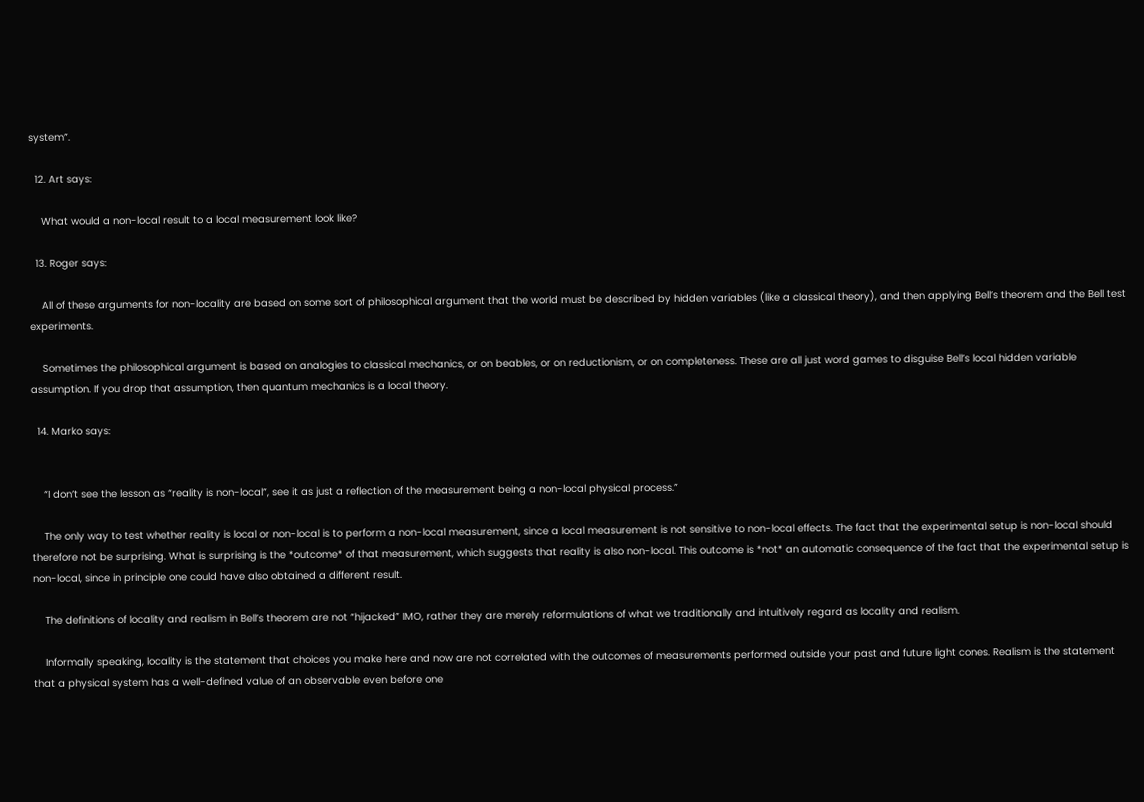system”.

  12. Art says:

    What would a non-local result to a local measurement look like?

  13. Roger says:

    All of these arguments for non-locality are based on some sort of philosophical argument that the world must be described by hidden variables (like a classical theory), and then applying Bell’s theorem and the Bell test experiments.

    Sometimes the philosophical argument is based on analogies to classical mechanics, or on beables, or on reductionism, or on completeness. These are all just word games to disguise Bell’s local hidden variable assumption. If you drop that assumption, then quantum mechanics is a local theory.

  14. Marko says:


    “I don’t see the lesson as “reality is non-local”, see it as just a reflection of the measurement being a non-local physical process.”

    The only way to test whether reality is local or non-local is to perform a non-local measurement, since a local measurement is not sensitive to non-local effects. The fact that the experimental setup is non-local should therefore not be surprising. What is surprising is the *outcome* of that measurement, which suggests that reality is also non-local. This outcome is *not* an automatic consequence of the fact that the experimental setup is non-local, since in principle one could have also obtained a different result.

    The definitions of locality and realism in Bell’s theorem are not “hijacked” IMO, rather they are merely reformulations of what we traditionally and intuitively regard as locality and realism.

    Informally speaking, locality is the statement that choices you make here and now are not correlated with the outcomes of measurements performed outside your past and future light cones. Realism is the statement that a physical system has a well-defined value of an observable even before one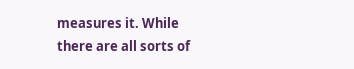measures it. While there are all sorts of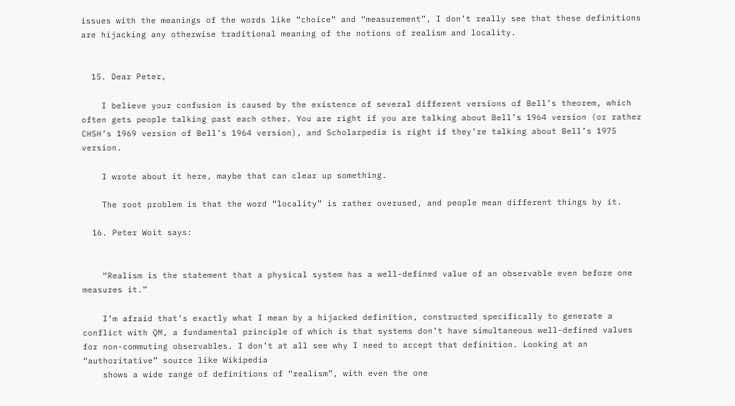issues with the meanings of the words like “choice” and “measurement”, I don’t really see that these definitions are hijacking any otherwise traditional meaning of the notions of realism and locality.


  15. Dear Peter,

    I believe your confusion is caused by the existence of several different versions of Bell’s theorem, which often gets people talking past each other. You are right if you are talking about Bell’s 1964 version (or rather CHSH’s 1969 version of Bell’s 1964 version), and Scholarpedia is right if they’re talking about Bell’s 1975 version.

    I wrote about it here, maybe that can clear up something.

    The root problem is that the word “locality” is rather overused, and people mean different things by it.

  16. Peter Woit says:


    “Realism is the statement that a physical system has a well-defined value of an observable even before one measures it.”

    I’m afraid that’s exactly what I mean by a hijacked definition, constructed specifically to generate a conflict with QM, a fundamental principle of which is that systems don’t have simultaneous well-defined values for non-commuting observables. I don’t at all see why I need to accept that definition. Looking at an “authoritative” source like Wikipedia
    shows a wide range of definitions of “realism”, with even the one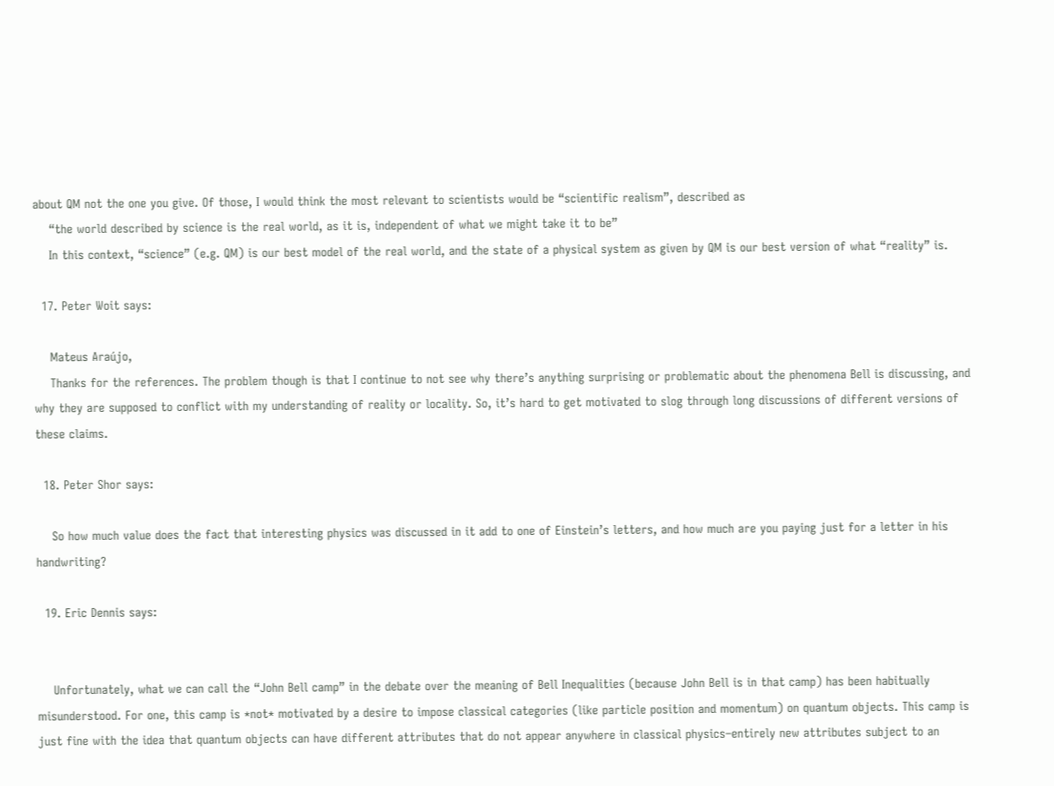about QM not the one you give. Of those, I would think the most relevant to scientists would be “scientific realism”, described as
    “the world described by science is the real world, as it is, independent of what we might take it to be”
    In this context, “science” (e.g. QM) is our best model of the real world, and the state of a physical system as given by QM is our best version of what “reality” is.

  17. Peter Woit says:

    Mateus Araújo,
    Thanks for the references. The problem though is that I continue to not see why there’s anything surprising or problematic about the phenomena Bell is discussing, and why they are supposed to conflict with my understanding of reality or locality. So, it’s hard to get motivated to slog through long discussions of different versions of these claims.

  18. Peter Shor says:

    So how much value does the fact that interesting physics was discussed in it add to one of Einstein’s letters, and how much are you paying just for a letter in his handwriting?

  19. Eric Dennis says:


    Unfortunately, what we can call the “John Bell camp” in the debate over the meaning of Bell Inequalities (because John Bell is in that camp) has been habitually misunderstood. For one, this camp is *not* motivated by a desire to impose classical categories (like particle position and momentum) on quantum objects. This camp is just fine with the idea that quantum objects can have different attributes that do not appear anywhere in classical physics–entirely new attributes subject to an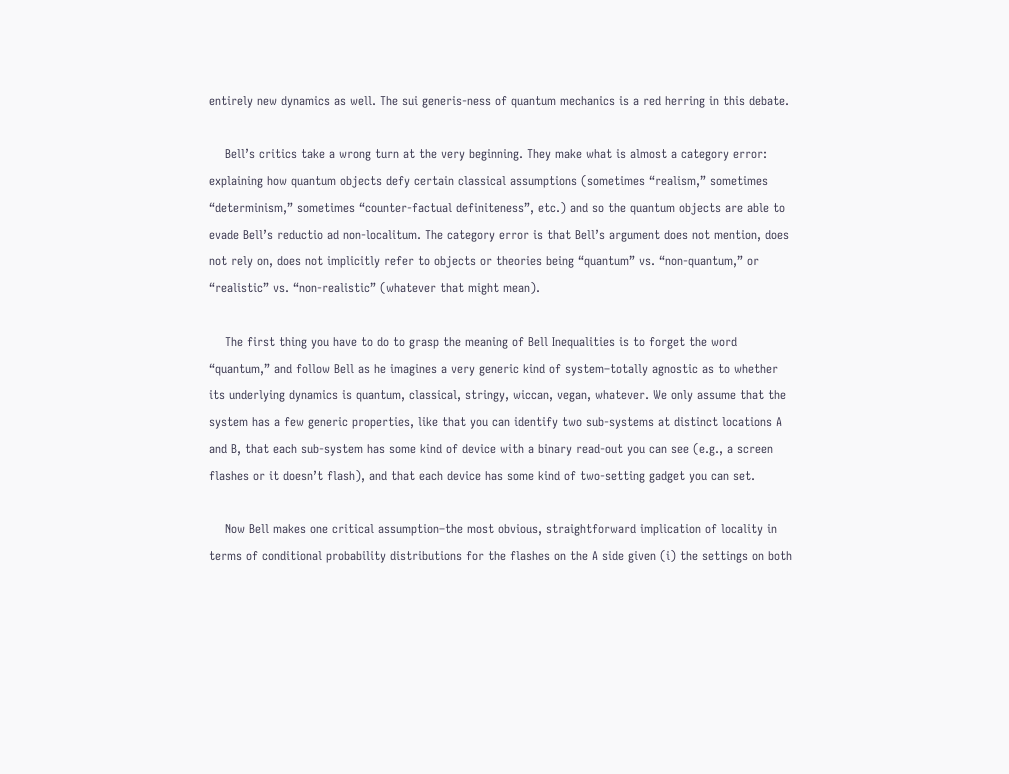entirely new dynamics as well. The sui generis-ness of quantum mechanics is a red herring in this debate.

    Bell’s critics take a wrong turn at the very beginning. They make what is almost a category error: explaining how quantum objects defy certain classical assumptions (sometimes “realism,” sometimes “determinism,” sometimes “counter-factual definiteness”, etc.) and so the quantum objects are able to evade Bell’s reductio ad non-localitum. The category error is that Bell’s argument does not mention, does not rely on, does not implicitly refer to objects or theories being “quantum” vs. “non-quantum,” or “realistic” vs. “non-realistic” (whatever that might mean).

    The first thing you have to do to grasp the meaning of Bell Inequalities is to forget the word “quantum,” and follow Bell as he imagines a very generic kind of system–totally agnostic as to whether its underlying dynamics is quantum, classical, stringy, wiccan, vegan, whatever. We only assume that the system has a few generic properties, like that you can identify two sub-systems at distinct locations A and B, that each sub-system has some kind of device with a binary read-out you can see (e.g., a screen flashes or it doesn’t flash), and that each device has some kind of two-setting gadget you can set.

    Now Bell makes one critical assumption–the most obvious, straightforward implication of locality in terms of conditional probability distributions for the flashes on the A side given (i) the settings on both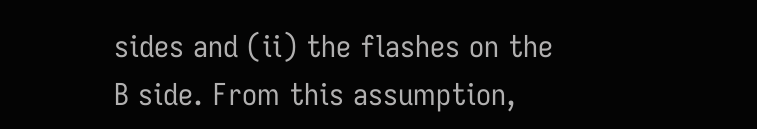sides and (ii) the flashes on the B side. From this assumption,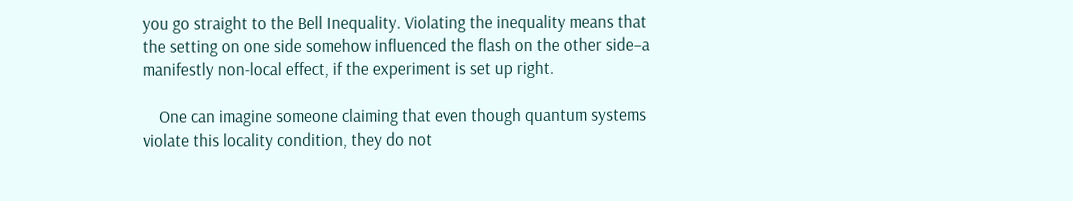you go straight to the Bell Inequality. Violating the inequality means that the setting on one side somehow influenced the flash on the other side–a manifestly non-local effect, if the experiment is set up right.

    One can imagine someone claiming that even though quantum systems violate this locality condition, they do not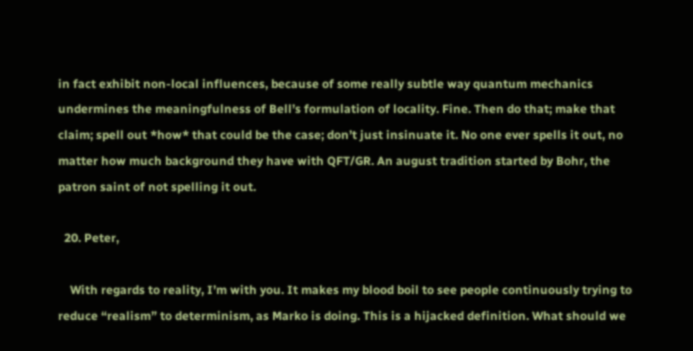in fact exhibit non-local influences, because of some really subtle way quantum mechanics undermines the meaningfulness of Bell’s formulation of locality. Fine. Then do that; make that claim; spell out *how* that could be the case; don’t just insinuate it. No one ever spells it out, no matter how much background they have with QFT/GR. An august tradition started by Bohr, the patron saint of not spelling it out.

  20. Peter,

    With regards to reality, I’m with you. It makes my blood boil to see people continuously trying to reduce “realism” to determinism, as Marko is doing. This is a hijacked definition. What should we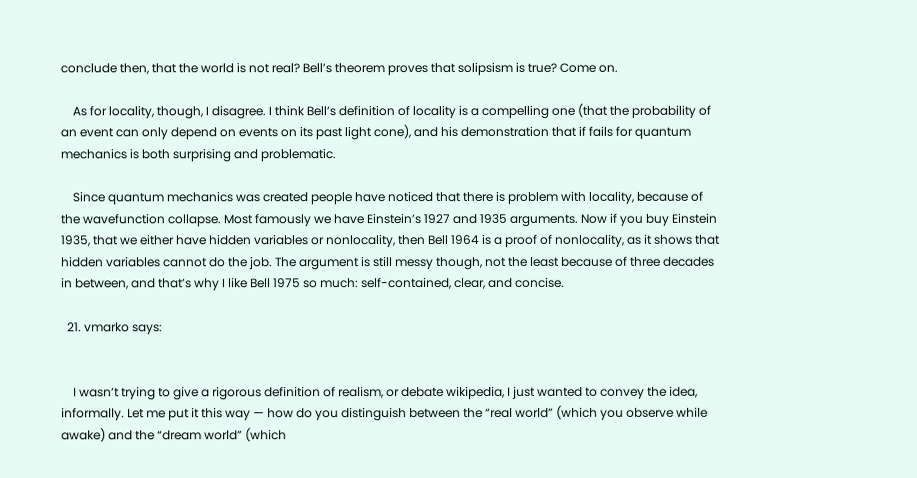conclude then, that the world is not real? Bell’s theorem proves that solipsism is true? Come on.

    As for locality, though, I disagree. I think Bell’s definition of locality is a compelling one (that the probability of an event can only depend on events on its past light cone), and his demonstration that if fails for quantum mechanics is both surprising and problematic.

    Since quantum mechanics was created people have noticed that there is problem with locality, because of the wavefunction collapse. Most famously we have Einstein’s 1927 and 1935 arguments. Now if you buy Einstein 1935, that we either have hidden variables or nonlocality, then Bell 1964 is a proof of nonlocality, as it shows that hidden variables cannot do the job. The argument is still messy though, not the least because of three decades in between, and that’s why I like Bell 1975 so much: self-contained, clear, and concise.

  21. vmarko says:


    I wasn’t trying to give a rigorous definition of realism, or debate wikipedia, I just wanted to convey the idea, informally. Let me put it this way — how do you distinguish between the “real world” (which you observe while awake) and the “dream world” (which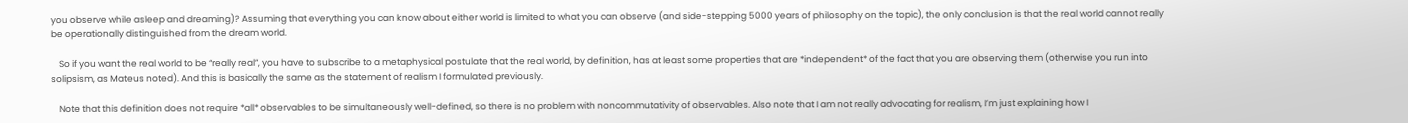you observe while asleep and dreaming)? Assuming that everything you can know about either world is limited to what you can observe (and side-stepping 5000 years of philosophy on the topic), the only conclusion is that the real world cannot really be operationally distinguished from the dream world.

    So if you want the real world to be “really real”, you have to subscribe to a metaphysical postulate that the real world, by definition, has at least some properties that are *independent* of the fact that you are observing them (otherwise you run into solipsism, as Mateus noted). And this is basically the same as the statement of realism I formulated previously.

    Note that this definition does not require *all* observables to be simultaneously well-defined, so there is no problem with noncommutativity of observables. Also note that I am not really advocating for realism, I’m just explaining how I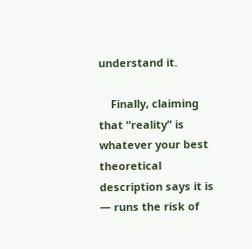understand it.

    Finally, claiming that “reality” is whatever your best theoretical description says it is — runs the risk of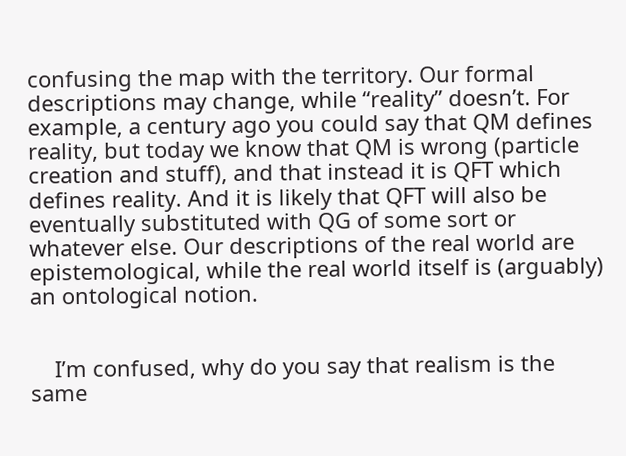confusing the map with the territory. Our formal descriptions may change, while “reality” doesn’t. For example, a century ago you could say that QM defines reality, but today we know that QM is wrong (particle creation and stuff), and that instead it is QFT which defines reality. And it is likely that QFT will also be eventually substituted with QG of some sort or whatever else. Our descriptions of the real world are epistemological, while the real world itself is (arguably) an ontological notion.


    I’m confused, why do you say that realism is the same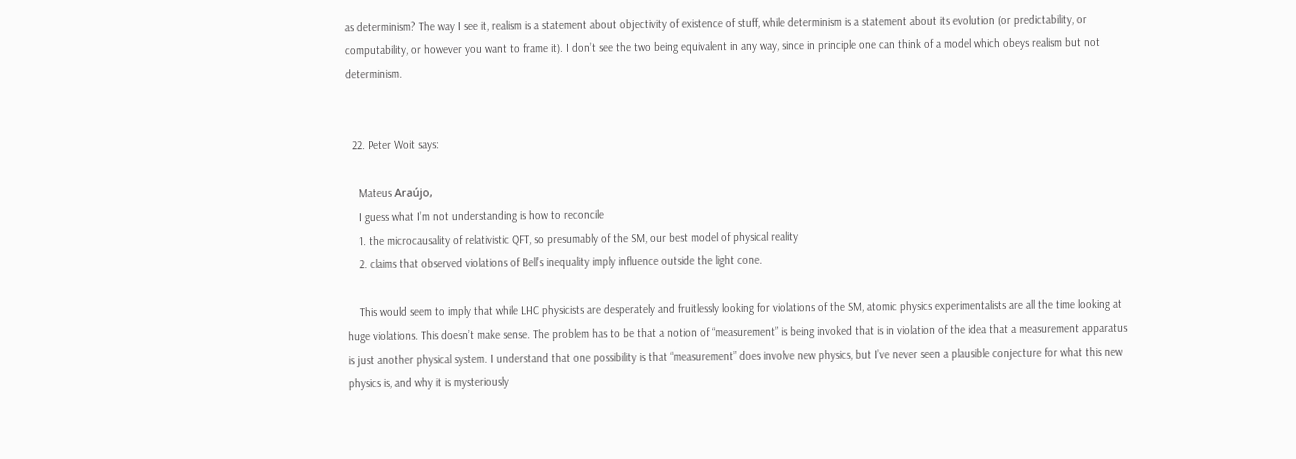as determinism? The way I see it, realism is a statement about objectivity of existence of stuff, while determinism is a statement about its evolution (or predictability, or computability, or however you want to frame it). I don’t see the two being equivalent in any way, since in principle one can think of a model which obeys realism but not determinism.


  22. Peter Woit says:

    Mateus Araújo,
    I guess what I’m not understanding is how to reconcile
    1. the microcausality of relativistic QFT, so presumably of the SM, our best model of physical reality
    2. claims that observed violations of Bell’s inequality imply influence outside the light cone.

    This would seem to imply that while LHC physicists are desperately and fruitlessly looking for violations of the SM, atomic physics experimentalists are all the time looking at huge violations. This doesn’t make sense. The problem has to be that a notion of “measurement” is being invoked that is in violation of the idea that a measurement apparatus is just another physical system. I understand that one possibility is that “measurement” does involve new physics, but I’ve never seen a plausible conjecture for what this new physics is, and why it is mysteriously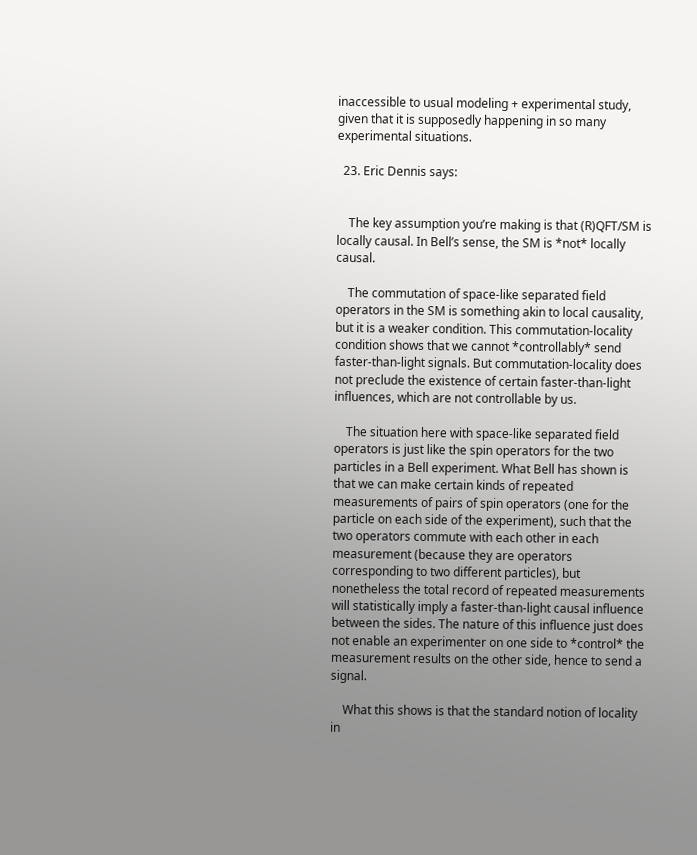inaccessible to usual modeling + experimental study, given that it is supposedly happening in so many experimental situations.

  23. Eric Dennis says:


    The key assumption you’re making is that (R)QFT/SM is locally causal. In Bell’s sense, the SM is *not* locally causal.

    The commutation of space-like separated field operators in the SM is something akin to local causality, but it is a weaker condition. This commutation-locality condition shows that we cannot *controllably* send faster-than-light signals. But commutation-locality does not preclude the existence of certain faster-than-light influences, which are not controllable by us.

    The situation here with space-like separated field operators is just like the spin operators for the two particles in a Bell experiment. What Bell has shown is that we can make certain kinds of repeated measurements of pairs of spin operators (one for the particle on each side of the experiment), such that the two operators commute with each other in each measurement (because they are operators corresponding to two different particles), but nonetheless the total record of repeated measurements will statistically imply a faster-than-light causal influence between the sides. The nature of this influence just does not enable an experimenter on one side to *control* the measurement results on the other side, hence to send a signal.

    What this shows is that the standard notion of locality in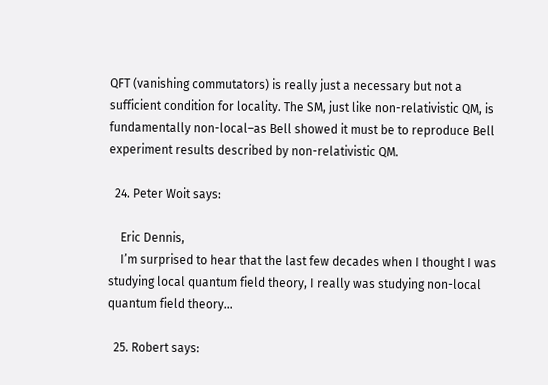QFT (vanishing commutators) is really just a necessary but not a sufficient condition for locality. The SM, just like non-relativistic QM, is fundamentally non-local–as Bell showed it must be to reproduce Bell experiment results described by non-relativistic QM.

  24. Peter Woit says:

    Eric Dennis,
    I’m surprised to hear that the last few decades when I thought I was studying local quantum field theory, I really was studying non-local quantum field theory…

  25. Robert says: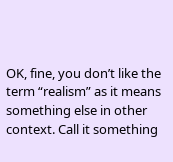OK, fine, you don’t like the term “realism” as it means something else in other context. Call it something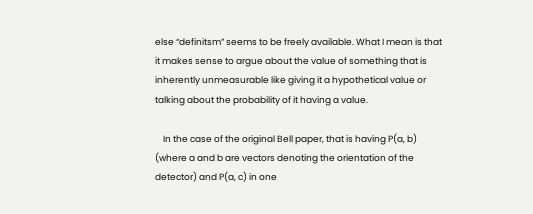else “definitsm” seems to be freely available. What I mean is that it makes sense to argue about the value of something that is inherently unmeasurable like giving it a hypothetical value or talking about the probability of it having a value.

    In the case of the original Bell paper, that is having P(a, b) (where a and b are vectors denoting the orientation of the detector) and P(a, c) in one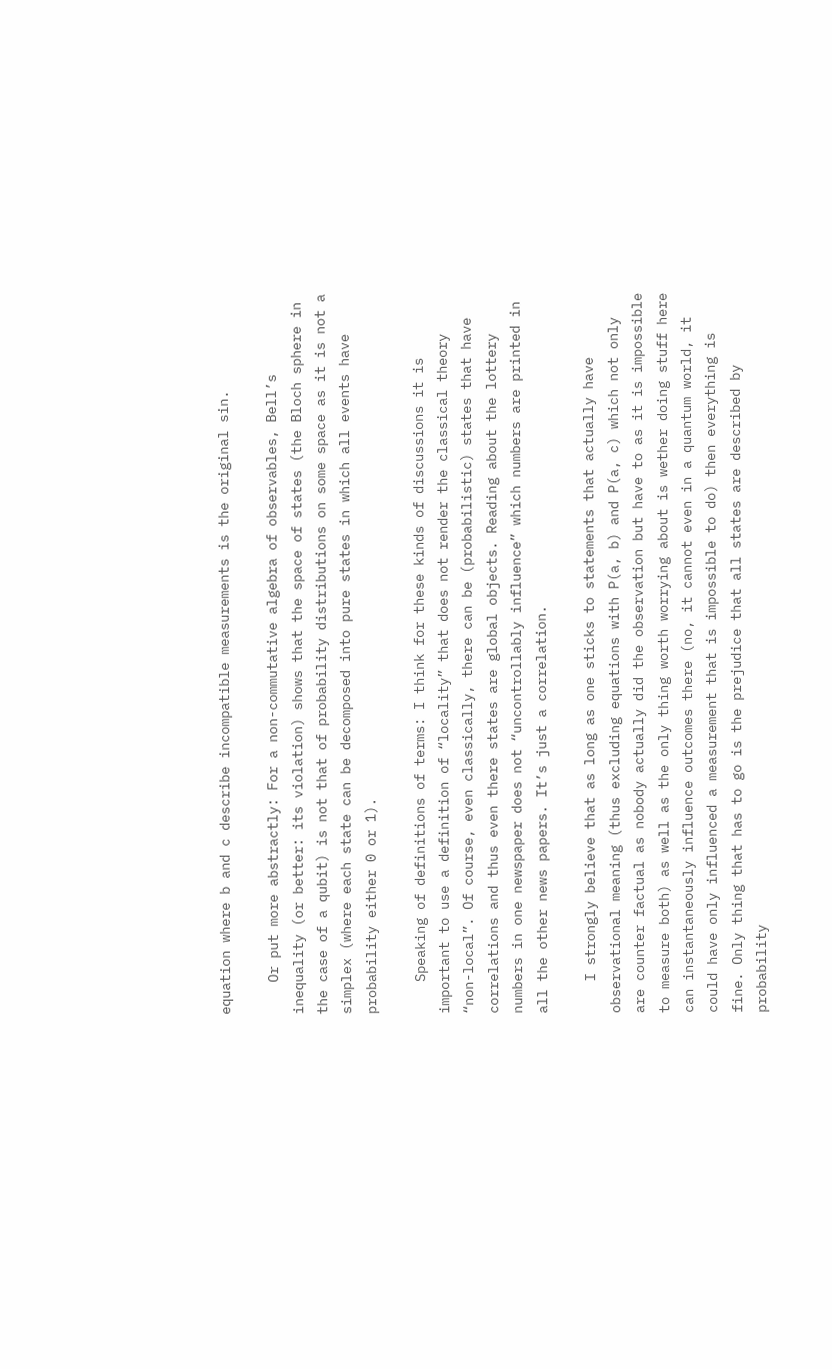equation where b and c describe incompatible measurements is the original sin.

    Or put more abstractly: For a non-commutative algebra of observables, Bell’s inequality (or better: its violation) shows that the space of states (the Bloch sphere in the case of a qubit) is not that of probability distributions on some space as it is not a simplex (where each state can be decomposed into pure states in which all events have probability either 0 or 1).

    Speaking of definitions of terms: I think for these kinds of discussions it is important to use a definition of “locality” that does not render the classical theory “non-local”. Of course, even classically, there can be (probabilistic) states that have correlations and thus even there states are global objects. Reading about the lottery numbers in one newspaper does not “uncontrollably influence” which numbers are printed in all the other news papers. It’s just a correlation.

    I strongly believe that as long as one sticks to statements that actually have observational meaning (thus excluding equations with P(a, b) and P(a, c) which not only are counter factual as nobody actually did the observation but have to as it is impossible to measure both) as well as the only thing worth worrying about is wether doing stuff here can instantaneously influence outcomes there (no, it cannot even in a quantum world, it could have only influenced a measurement that is impossible to do) then everything is fine. Only thing that has to go is the prejudice that all states are described by probability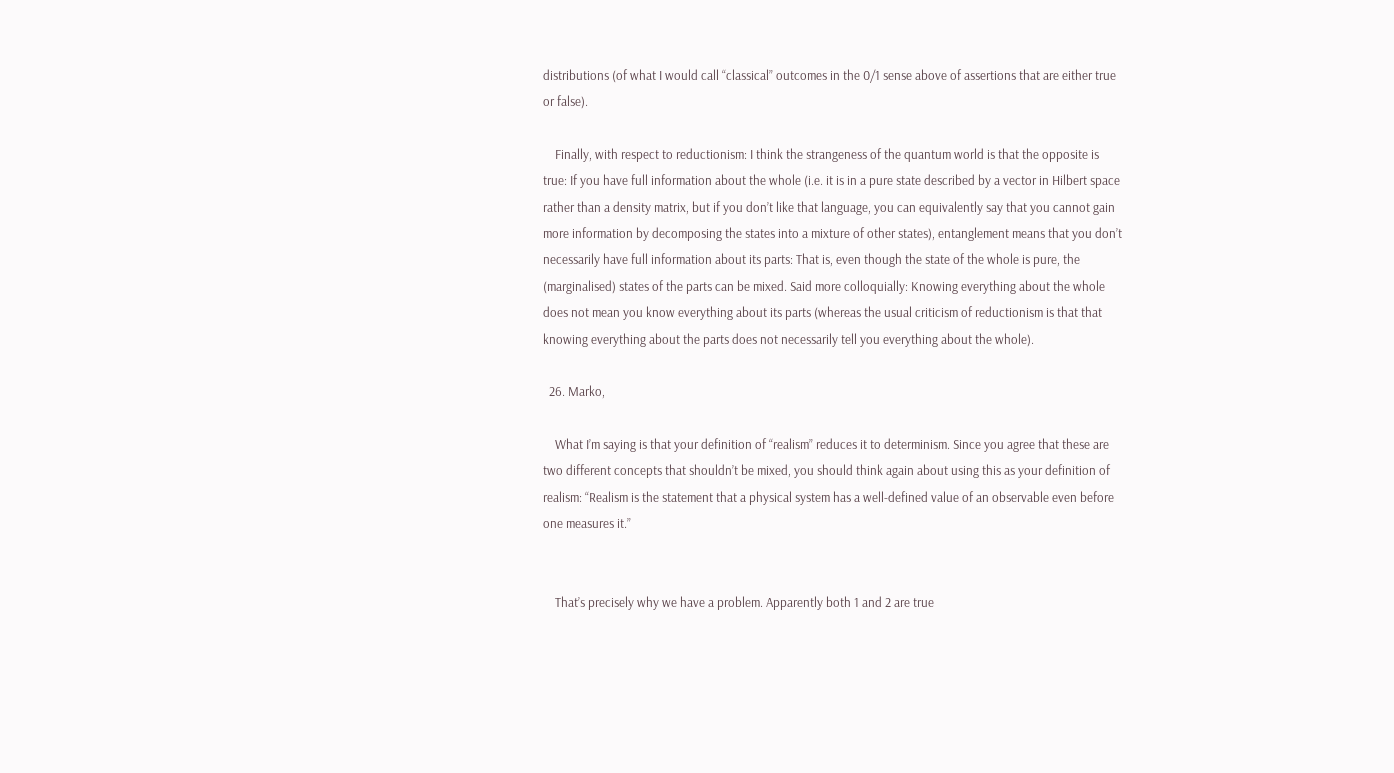distributions (of what I would call “classical” outcomes in the 0/1 sense above of assertions that are either true or false).

    Finally, with respect to reductionism: I think the strangeness of the quantum world is that the opposite is true: If you have full information about the whole (i.e. it is in a pure state described by a vector in Hilbert space rather than a density matrix, but if you don’t like that language, you can equivalently say that you cannot gain more information by decomposing the states into a mixture of other states), entanglement means that you don’t necessarily have full information about its parts: That is, even though the state of the whole is pure, the (marginalised) states of the parts can be mixed. Said more colloquially: Knowing everything about the whole does not mean you know everything about its parts (whereas the usual criticism of reductionism is that that knowing everything about the parts does not necessarily tell you everything about the whole).

  26. Marko,

    What I’m saying is that your definition of “realism” reduces it to determinism. Since you agree that these are two different concepts that shouldn’t be mixed, you should think again about using this as your definition of realism: “Realism is the statement that a physical system has a well-defined value of an observable even before one measures it.”


    That’s precisely why we have a problem. Apparently both 1 and 2 are true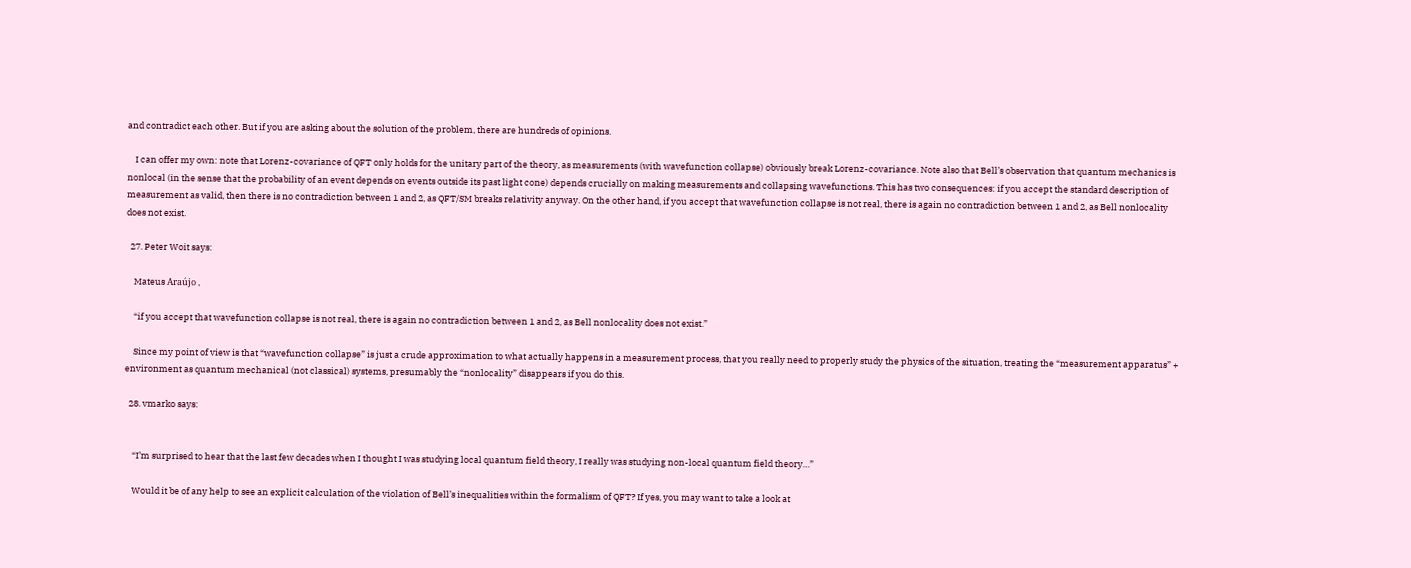and contradict each other. But if you are asking about the solution of the problem, there are hundreds of opinions.

    I can offer my own: note that Lorenz-covariance of QFT only holds for the unitary part of the theory, as measurements (with wavefunction collapse) obviously break Lorenz-covariance. Note also that Bell’s observation that quantum mechanics is nonlocal (in the sense that the probability of an event depends on events outside its past light cone) depends crucially on making measurements and collapsing wavefunctions. This has two consequences: if you accept the standard description of measurement as valid, then there is no contradiction between 1 and 2, as QFT/SM breaks relativity anyway. On the other hand, if you accept that wavefunction collapse is not real, there is again no contradiction between 1 and 2, as Bell nonlocality does not exist.

  27. Peter Woit says:

    Mateus Araújo ,

    “if you accept that wavefunction collapse is not real, there is again no contradiction between 1 and 2, as Bell nonlocality does not exist.”

    Since my point of view is that “wavefunction collapse” is just a crude approximation to what actually happens in a measurement process, that you really need to properly study the physics of the situation, treating the “measurement apparatus” + environment as quantum mechanical (not classical) systems, presumably the “nonlocality” disappears if you do this.

  28. vmarko says:


    “I’m surprised to hear that the last few decades when I thought I was studying local quantum field theory, I really was studying non-local quantum field theory…”

    Would it be of any help to see an explicit calculation of the violation of Bell’s inequalities within the formalism of QFT? If yes, you may want to take a look at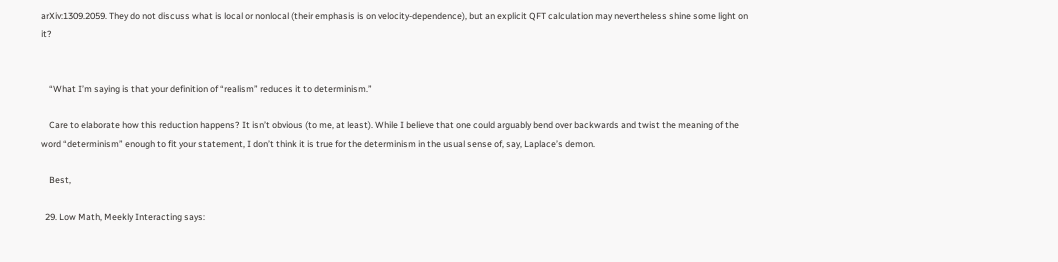arXiv:1309.2059. They do not discuss what is local or nonlocal (their emphasis is on velocity-dependence), but an explicit QFT calculation may nevertheless shine some light on it?


    “What I’m saying is that your definition of “realism” reduces it to determinism.”

    Care to elaborate how this reduction happens? It isn’t obvious (to me, at least). While I believe that one could arguably bend over backwards and twist the meaning of the word “determinism” enough to fit your statement, I don’t think it is true for the determinism in the usual sense of, say, Laplace’s demon.

    Best,

  29. Low Math, Meekly Interacting says: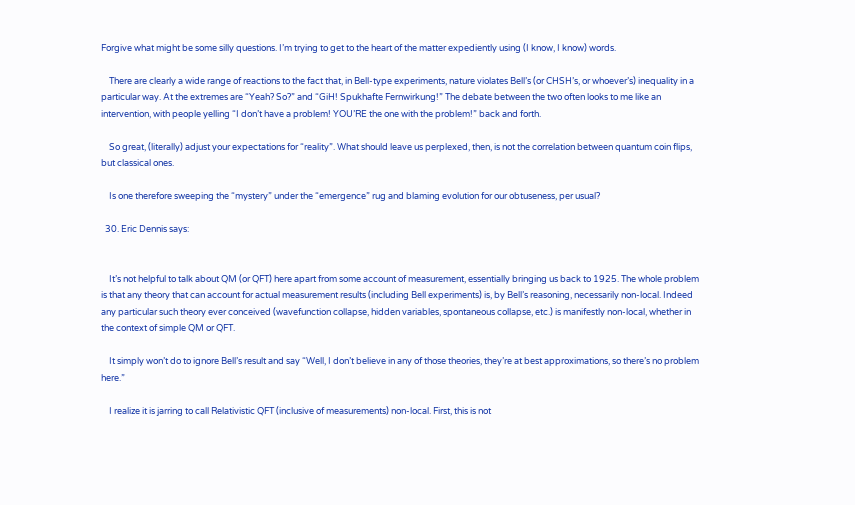Forgive what might be some silly questions. I’m trying to get to the heart of the matter expediently using (I know, I know) words.

    There are clearly a wide range of reactions to the fact that, in Bell-type experiments, nature violates Bell’s (or CHSH’s, or whoever’s) inequality in a particular way. At the extremes are “Yeah? So?” and “GiH! Spukhafte Fernwirkung!” The debate between the two often looks to me like an intervention, with people yelling “I don’t have a problem! YOU’RE the one with the problem!” back and forth.

    So great, (literally) adjust your expectations for “reality”. What should leave us perplexed, then, is not the correlation between quantum coin flips, but classical ones.

    Is one therefore sweeping the “mystery” under the “emergence” rug and blaming evolution for our obtuseness, per usual?

  30. Eric Dennis says:


    It’s not helpful to talk about QM (or QFT) here apart from some account of measurement, essentially bringing us back to 1925. The whole problem is that any theory that can account for actual measurement results (including Bell experiments) is, by Bell’s reasoning, necessarily non-local. Indeed any particular such theory ever conceived (wavefunction collapse, hidden variables, spontaneous collapse, etc.) is manifestly non-local, whether in the context of simple QM or QFT.

    It simply won’t do to ignore Bell’s result and say “Well, I don’t believe in any of those theories, they’re at best approximations, so there’s no problem here.”

    I realize it is jarring to call Relativistic QFT (inclusive of measurements) non-local. First, this is not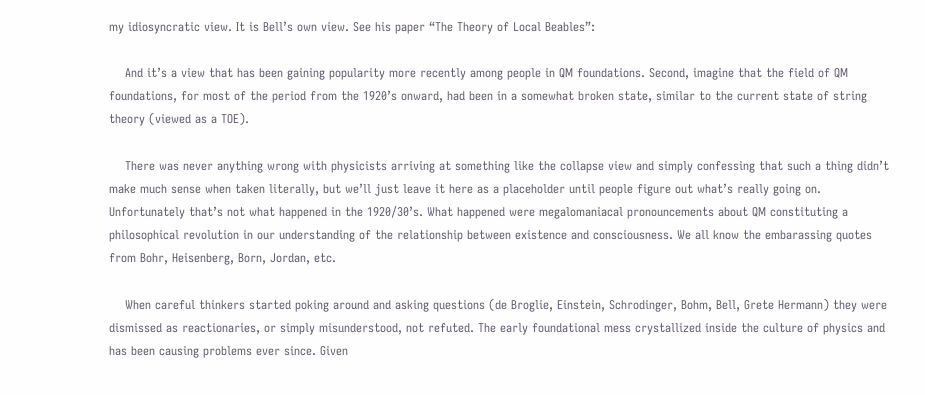my idiosyncratic view. It is Bell’s own view. See his paper “The Theory of Local Beables”:

    And it’s a view that has been gaining popularity more recently among people in QM foundations. Second, imagine that the field of QM foundations, for most of the period from the 1920’s onward, had been in a somewhat broken state, similar to the current state of string theory (viewed as a TOE).

    There was never anything wrong with physicists arriving at something like the collapse view and simply confessing that such a thing didn’t make much sense when taken literally, but we’ll just leave it here as a placeholder until people figure out what’s really going on. Unfortunately that’s not what happened in the 1920/30’s. What happened were megalomaniacal pronouncements about QM constituting a philosophical revolution in our understanding of the relationship between existence and consciousness. We all know the embarassing quotes from Bohr, Heisenberg, Born, Jordan, etc.

    When careful thinkers started poking around and asking questions (de Broglie, Einstein, Schrodinger, Bohm, Bell, Grete Hermann) they were dismissed as reactionaries, or simply misunderstood, not refuted. The early foundational mess crystallized inside the culture of physics and has been causing problems ever since. Given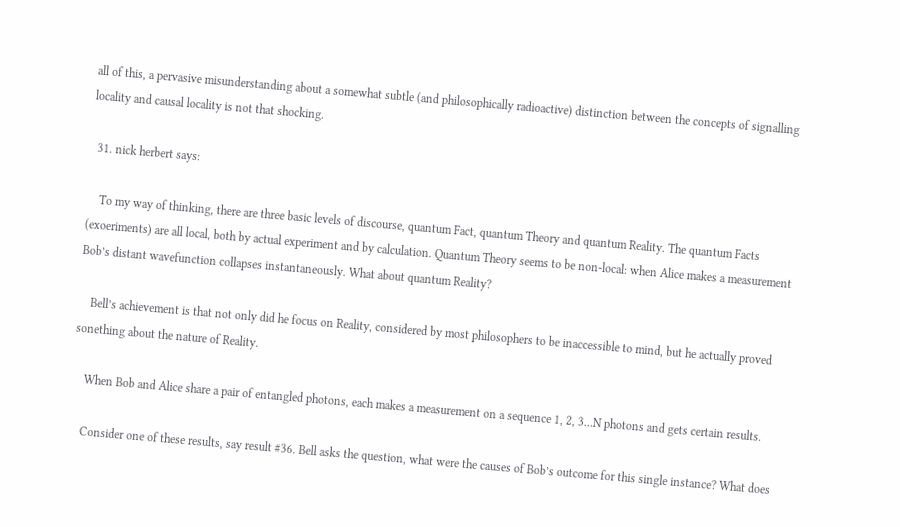all of this, a pervasive misunderstanding about a somewhat subtle (and philosophically radioactive) distinction between the concepts of signalling locality and causal locality is not that shocking.

  31. nick herbert says:

    To my way of thinking, there are three basic levels of discourse, quantum Fact, quantum Theory and quantum Reality. The quantum Facts (exoeriments) are all local, both by actual experiment and by calculation. Quantum Theory seems to be non-local: when Alice makes a measurement Bob’s distant wavefunction collapses instantaneously. What about quantum Reality?

    Bell’s achievement is that not only did he focus on Reality, considered by most philosophers to be inaccessible to mind, but he actually proved sonething about the nature of Reality.

    When Bob and Alice share a pair of entangled photons, each makes a measurement on a sequence 1, 2, 3…N photons and gets certain results.

    Consider one of these results, say result #36. Bell asks the question, what were the causes of Bob’s outcome for this single instance? What does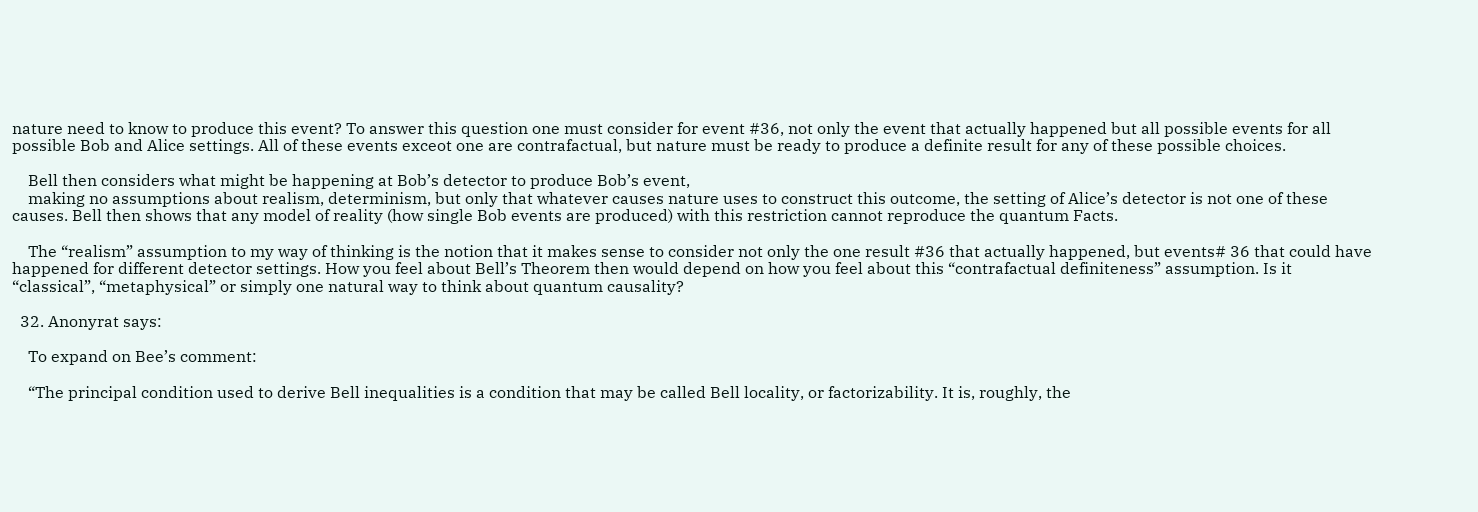nature need to know to produce this event? To answer this question one must consider for event #36, not only the event that actually happened but all possible events for all possible Bob and Alice settings. All of these events exceot one are contrafactual, but nature must be ready to produce a definite result for any of these possible choices.

    Bell then considers what might be happening at Bob’s detector to produce Bob’s event,
    making no assumptions about realism, determinism, but only that whatever causes nature uses to construct this outcome, the setting of Alice’s detector is not one of these causes. Bell then shows that any model of reality (how single Bob events are produced) with this restriction cannot reproduce the quantum Facts.

    The “realism” assumption to my way of thinking is the notion that it makes sense to consider not only the one result #36 that actually happened, but events# 36 that could have happened for different detector settings. How you feel about Bell’s Theorem then would depend on how you feel about this “contrafactual definiteness” assumption. Is it “classical”, “metaphysical” or simply one natural way to think about quantum causality?

  32. Anonyrat says:

    To expand on Bee’s comment:

    “The principal condition used to derive Bell inequalities is a condition that may be called Bell locality, or factorizability. It is, roughly, the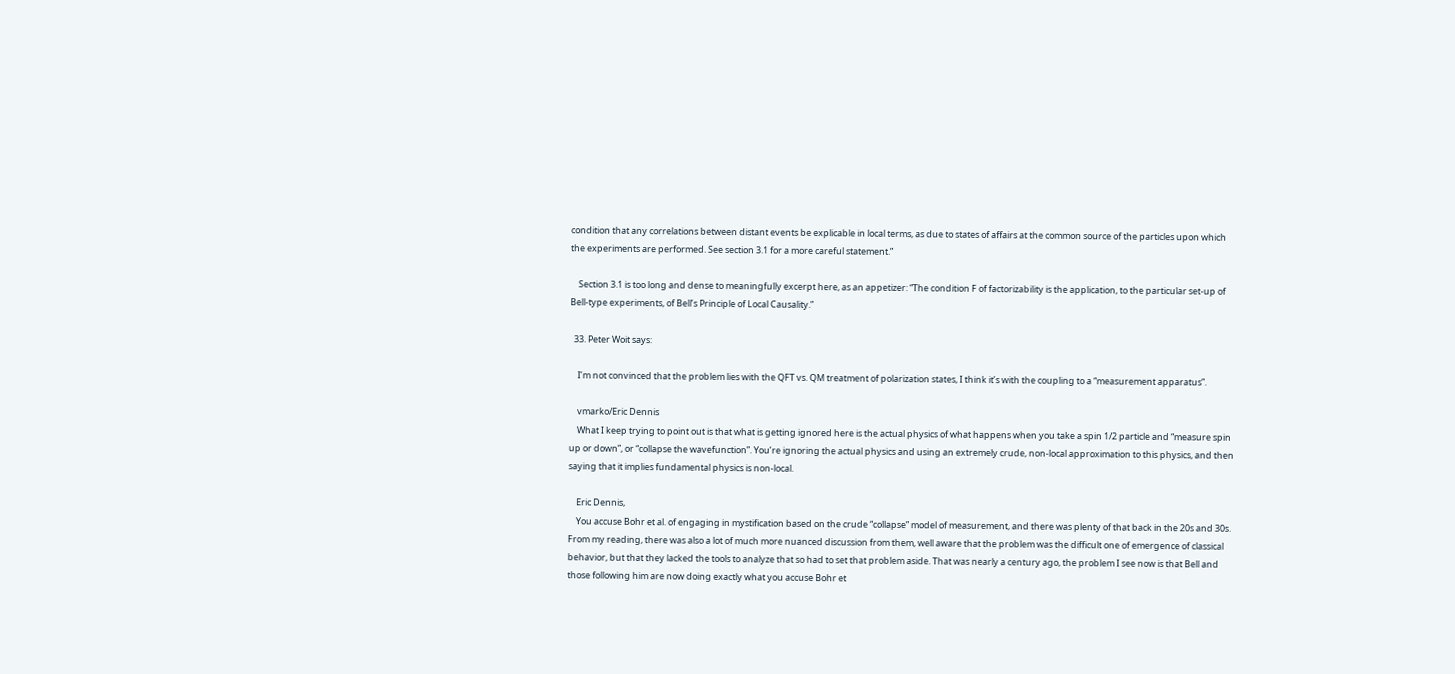condition that any correlations between distant events be explicable in local terms, as due to states of affairs at the common source of the particles upon which the experiments are performed. See section 3.1 for a more careful statement.”

    Section 3.1 is too long and dense to meaningfully excerpt here, as an appetizer: “The condition F of factorizability is the application, to the particular set-up of Bell-type experiments, of Bell’s Principle of Local Causality.”

  33. Peter Woit says:

    I’m not convinced that the problem lies with the QFT vs. QM treatment of polarization states, I think it’s with the coupling to a “measurement apparatus”.

    vmarko/Eric Dennis
    What I keep trying to point out is that what is getting ignored here is the actual physics of what happens when you take a spin 1/2 particle and “measure spin up or down”, or “collapse the wavefunction”. You’re ignoring the actual physics and using an extremely crude, non-local approximation to this physics, and then saying that it implies fundamental physics is non-local.

    Eric Dennis,
    You accuse Bohr et al. of engaging in mystification based on the crude “collapse” model of measurement, and there was plenty of that back in the 20s and 30s. From my reading, there was also a lot of much more nuanced discussion from them, well aware that the problem was the difficult one of emergence of classical behavior, but that they lacked the tools to analyze that so had to set that problem aside. That was nearly a century ago, the problem I see now is that Bell and those following him are now doing exactly what you accuse Bohr et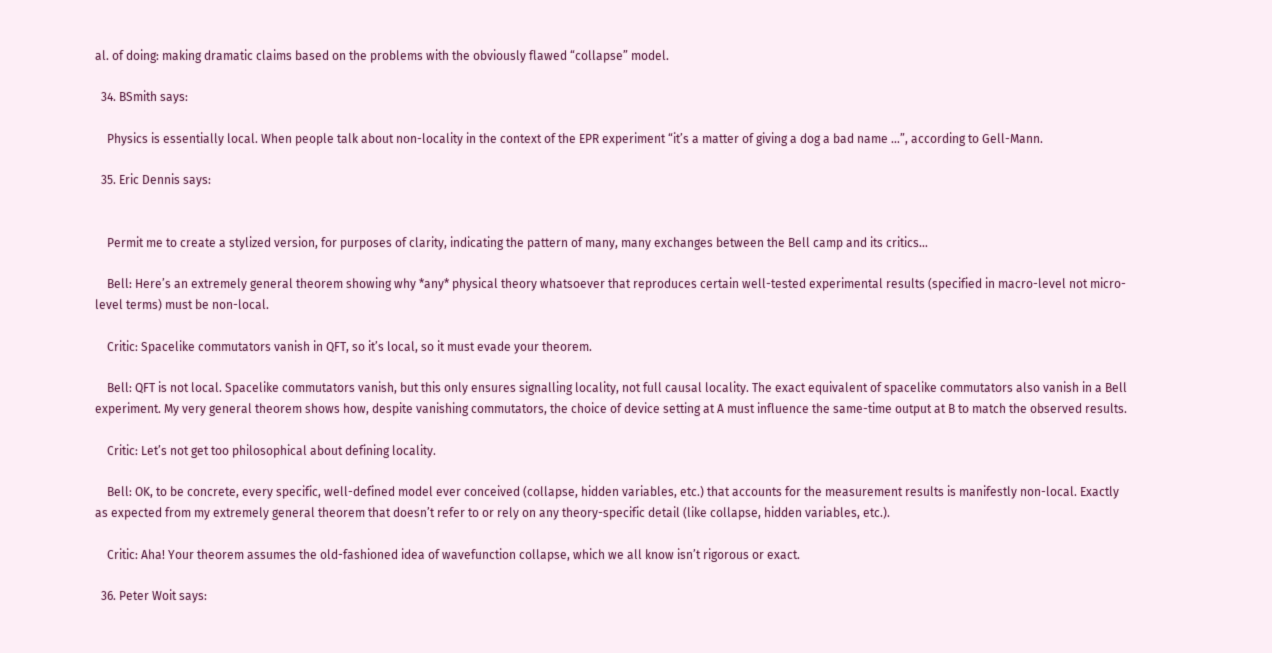al. of doing: making dramatic claims based on the problems with the obviously flawed “collapse” model.

  34. BSmith says:

    Physics is essentially local. When people talk about non-locality in the context of the EPR experiment “it’s a matter of giving a dog a bad name …”, according to Gell-Mann.

  35. Eric Dennis says:


    Permit me to create a stylized version, for purposes of clarity, indicating the pattern of many, many exchanges between the Bell camp and its critics…

    Bell: Here’s an extremely general theorem showing why *any* physical theory whatsoever that reproduces certain well-tested experimental results (specified in macro-level not micro-level terms) must be non-local.

    Critic: Spacelike commutators vanish in QFT, so it’s local, so it must evade your theorem.

    Bell: QFT is not local. Spacelike commutators vanish, but this only ensures signalling locality, not full causal locality. The exact equivalent of spacelike commutators also vanish in a Bell experiment. My very general theorem shows how, despite vanishing commutators, the choice of device setting at A must influence the same-time output at B to match the observed results.

    Critic: Let’s not get too philosophical about defining locality.

    Bell: OK, to be concrete, every specific, well-defined model ever conceived (collapse, hidden variables, etc.) that accounts for the measurement results is manifestly non-local. Exactly as expected from my extremely general theorem that doesn’t refer to or rely on any theory-specific detail (like collapse, hidden variables, etc.).

    Critic: Aha! Your theorem assumes the old-fashioned idea of wavefunction collapse, which we all know isn’t rigorous or exact.

  36. Peter Woit says: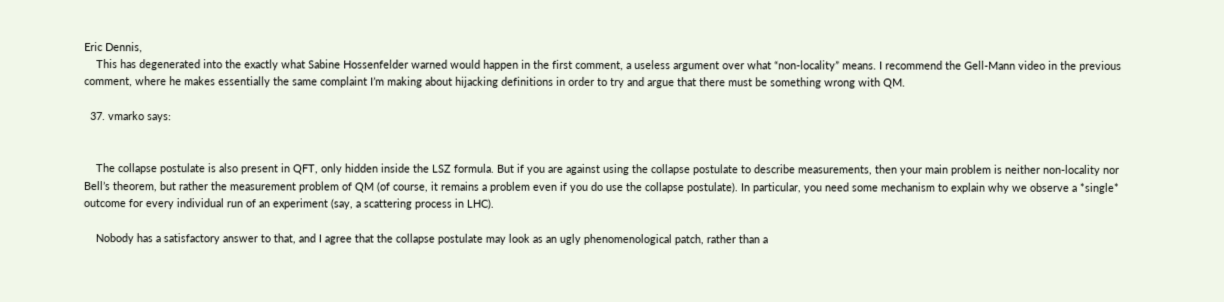Eric Dennis,
    This has degenerated into the exactly what Sabine Hossenfelder warned would happen in the first comment, a useless argument over what “non-locality” means. I recommend the Gell-Mann video in the previous comment, where he makes essentially the same complaint I’m making about hijacking definitions in order to try and argue that there must be something wrong with QM.

  37. vmarko says:


    The collapse postulate is also present in QFT, only hidden inside the LSZ formula. But if you are against using the collapse postulate to describe measurements, then your main problem is neither non-locality nor Bell’s theorem, but rather the measurement problem of QM (of course, it remains a problem even if you do use the collapse postulate). In particular, you need some mechanism to explain why we observe a *single* outcome for every individual run of an experiment (say, a scattering process in LHC).

    Nobody has a satisfactory answer to that, and I agree that the collapse postulate may look as an ugly phenomenological patch, rather than a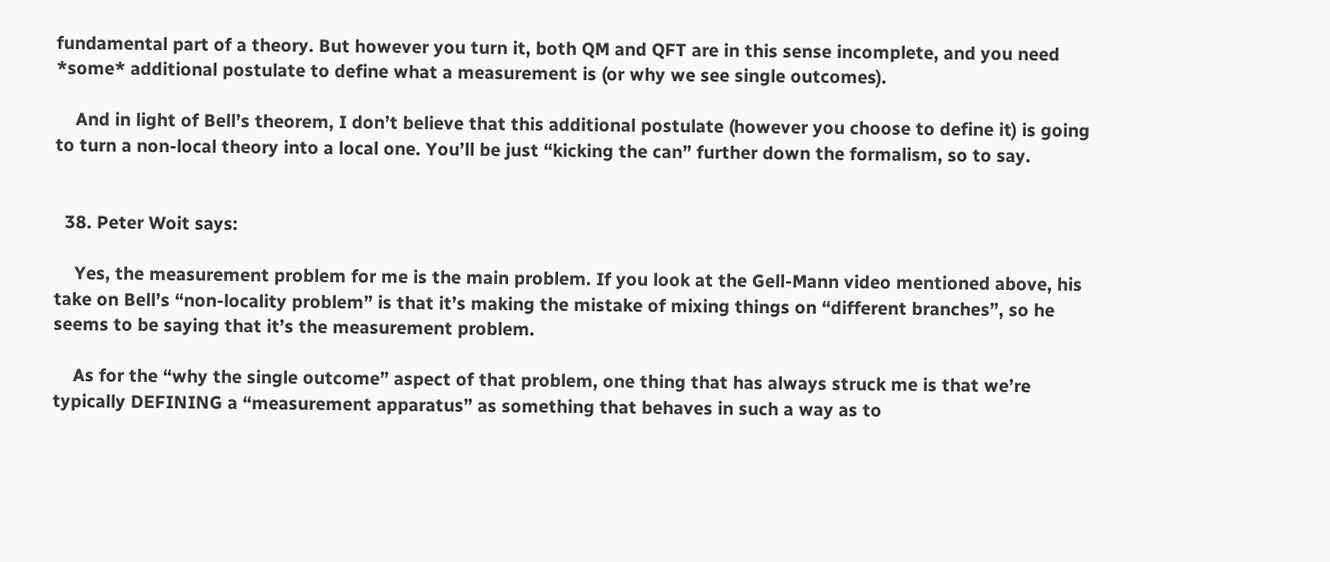fundamental part of a theory. But however you turn it, both QM and QFT are in this sense incomplete, and you need *some* additional postulate to define what a measurement is (or why we see single outcomes).

    And in light of Bell’s theorem, I don’t believe that this additional postulate (however you choose to define it) is going to turn a non-local theory into a local one. You’ll be just “kicking the can” further down the formalism, so to say.


  38. Peter Woit says:

    Yes, the measurement problem for me is the main problem. If you look at the Gell-Mann video mentioned above, his take on Bell’s “non-locality problem” is that it’s making the mistake of mixing things on “different branches”, so he seems to be saying that it’s the measurement problem.

    As for the “why the single outcome” aspect of that problem, one thing that has always struck me is that we’re typically DEFINING a “measurement apparatus” as something that behaves in such a way as to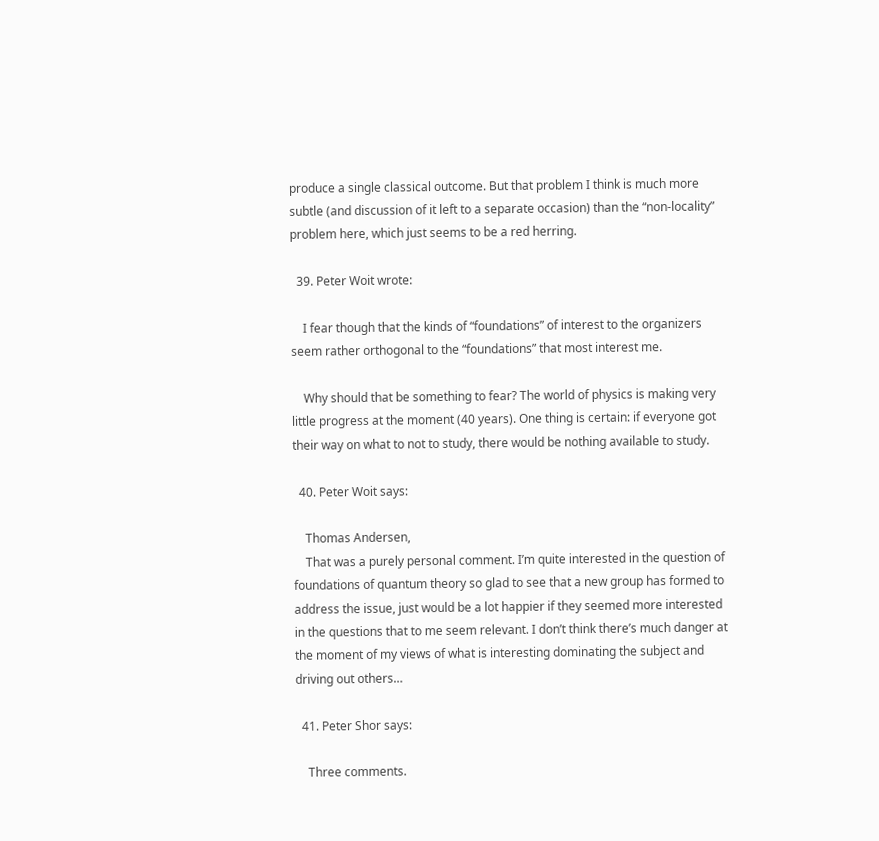produce a single classical outcome. But that problem I think is much more subtle (and discussion of it left to a separate occasion) than the “non-locality” problem here, which just seems to be a red herring.

  39. Peter Woit wrote:

    I fear though that the kinds of “foundations” of interest to the organizers seem rather orthogonal to the “foundations” that most interest me.

    Why should that be something to fear? The world of physics is making very little progress at the moment (40 years). One thing is certain: if everyone got their way on what to not to study, there would be nothing available to study.

  40. Peter Woit says:

    Thomas Andersen,
    That was a purely personal comment. I’m quite interested in the question of foundations of quantum theory so glad to see that a new group has formed to address the issue, just would be a lot happier if they seemed more interested in the questions that to me seem relevant. I don’t think there’s much danger at the moment of my views of what is interesting dominating the subject and driving out others…

  41. Peter Shor says:

    Three comments.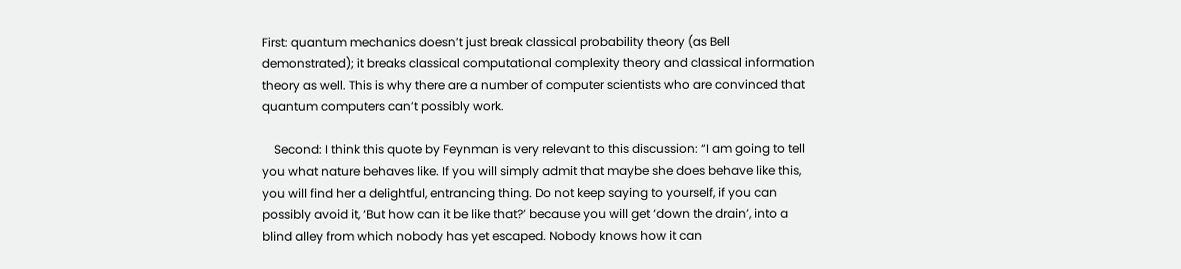First: quantum mechanics doesn’t just break classical probability theory (as Bell demonstrated); it breaks classical computational complexity theory and classical information theory as well. This is why there are a number of computer scientists who are convinced that quantum computers can’t possibly work.

    Second: I think this quote by Feynman is very relevant to this discussion: “I am going to tell you what nature behaves like. If you will simply admit that maybe she does behave like this, you will find her a delightful, entrancing thing. Do not keep saying to yourself, if you can possibly avoid it, ‘But how can it be like that?’ because you will get ‘down the drain’, into a blind alley from which nobody has yet escaped. Nobody knows how it can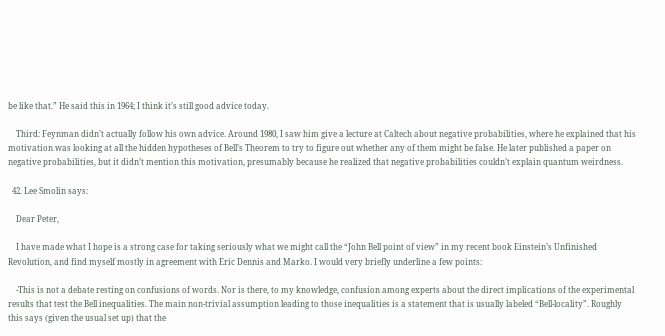be like that.” He said this in 1964; I think it’s still good advice today.

    Third: Feynman didn’t actually follow his own advice. Around 1980, I saw him give a lecture at Caltech about negative probabilities, where he explained that his motivation was looking at all the hidden hypotheses of Bell’s Theorem to try to figure out whether any of them might be false. He later published a paper on negative probabilities, but it didn’t mention this motivation, presumably because he realized that negative probabilities couldn’t explain quantum weirdness.

  42. Lee Smolin says:

    Dear Peter,

    I have made what I hope is a strong case for taking seriously what we might call the “John Bell point of view” in my recent book Einstein’s Unfinished Revolution, and find myself mostly in agreement with Eric Dennis and Marko. I would very briefly underline a few points:

    -This is not a debate resting on confusions of words. Nor is there, to my knowledge, confusion among experts about the direct implications of the experimental results that test the Bell inequalities. The main non-trivial assumption leading to those inequalities is a statement that is usually labeled “Bell-locality”. Roughly this says (given the usual set up) that the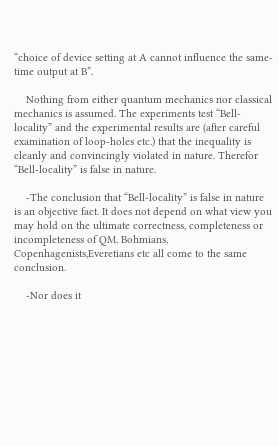“choice of device setting at A cannot influence the same-time output at B”.

    Nothing from either quantum mechanics nor classical mechanics is assumed. The experiments test “Bell-locality” and the experimental results are (after careful examination of loop-holes etc.) that the inequality is cleanly and convincingly violated in nature. Therefor “Bell-locality” is false in nature.

    -The conclusion that “Bell-locality” is false in nature is an objective fact. It does not depend on what view you may hold on the ultimate correctness, completeness or incompleteness of QM. Bohmians, Copenhagenists,Everetians etc all come to the same conclusion.

    -Nor does it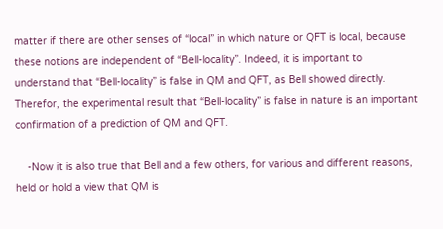matter if there are other senses of “local” in which nature or QFT is local, because these notions are independent of “Bell-locality”. Indeed, it is important to understand that “Bell-locality” is false in QM and QFT, as Bell showed directly. Therefor, the experimental result that “Bell-locality” is false in nature is an important confirmation of a prediction of QM and QFT.

    -Now it is also true that Bell and a few others, for various and different reasons, held or hold a view that QM is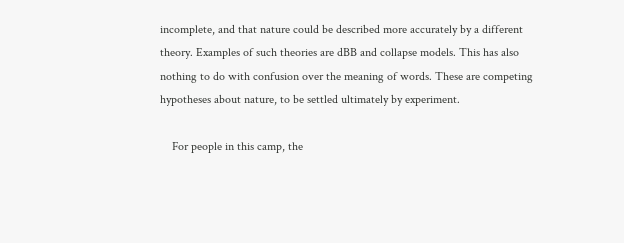incomplete, and that nature could be described more accurately by a different theory. Examples of such theories are dBB and collapse models. This has also nothing to do with confusion over the meaning of words. These are competing hypotheses about nature, to be settled ultimately by experiment.

    For people in this camp, the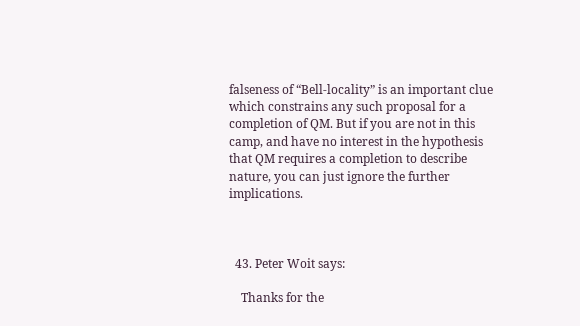falseness of “Bell-locality” is an important clue which constrains any such proposal for a completion of QM. But if you are not in this camp, and have no interest in the hypothesis that QM requires a completion to describe nature, you can just ignore the further implications.



  43. Peter Woit says:

    Thanks for the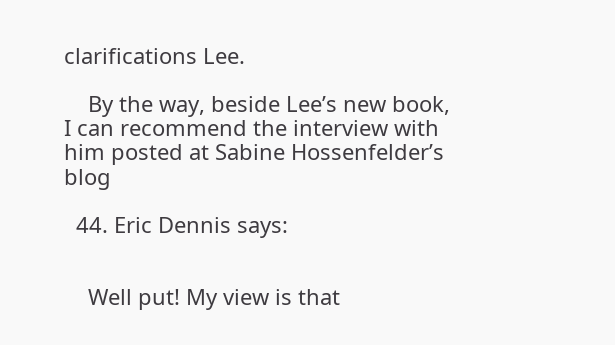clarifications Lee.

    By the way, beside Lee’s new book, I can recommend the interview with him posted at Sabine Hossenfelder’s blog

  44. Eric Dennis says:


    Well put! My view is that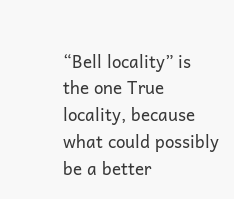“Bell locality” is the one True locality, because what could possibly be a better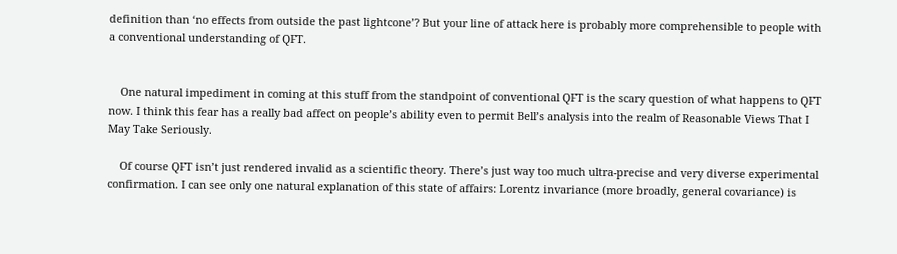definition than ‘no effects from outside the past lightcone’? But your line of attack here is probably more comprehensible to people with a conventional understanding of QFT.


    One natural impediment in coming at this stuff from the standpoint of conventional QFT is the scary question of what happens to QFT now. I think this fear has a really bad affect on people’s ability even to permit Bell’s analysis into the realm of Reasonable Views That I May Take Seriously.

    Of course QFT isn’t just rendered invalid as a scientific theory. There’s just way too much ultra-precise and very diverse experimental confirmation. I can see only one natural explanation of this state of affairs: Lorentz invariance (more broadly, general covariance) is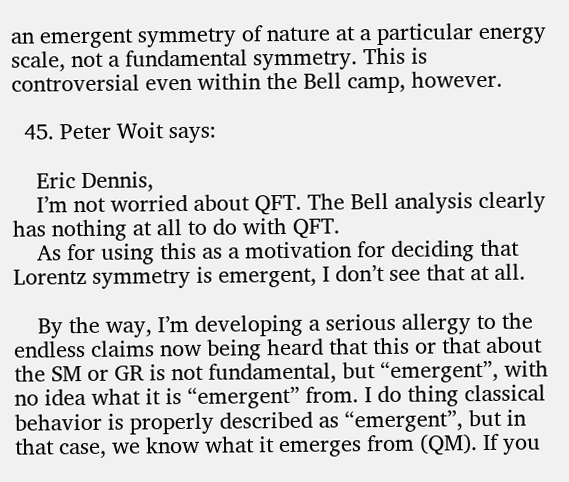an emergent symmetry of nature at a particular energy scale, not a fundamental symmetry. This is controversial even within the Bell camp, however.

  45. Peter Woit says:

    Eric Dennis,
    I’m not worried about QFT. The Bell analysis clearly has nothing at all to do with QFT.
    As for using this as a motivation for deciding that Lorentz symmetry is emergent, I don’t see that at all.

    By the way, I’m developing a serious allergy to the endless claims now being heard that this or that about the SM or GR is not fundamental, but “emergent”, with no idea what it is “emergent” from. I do thing classical behavior is properly described as “emergent”, but in that case, we know what it emerges from (QM). If you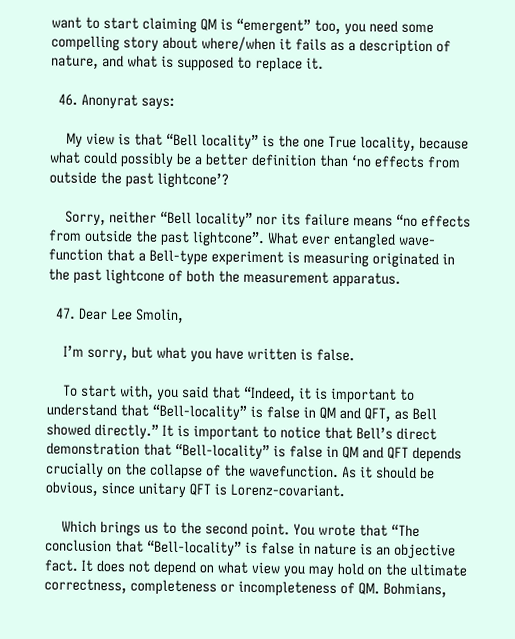want to start claiming QM is “emergent” too, you need some compelling story about where/when it fails as a description of nature, and what is supposed to replace it.

  46. Anonyrat says:

    My view is that “Bell locality” is the one True locality, because what could possibly be a better definition than ‘no effects from outside the past lightcone’?

    Sorry, neither “Bell locality” nor its failure means “no effects from outside the past lightcone”. What ever entangled wave-function that a Bell-type experiment is measuring originated in the past lightcone of both the measurement apparatus.

  47. Dear Lee Smolin,

    I’m sorry, but what you have written is false.

    To start with, you said that “Indeed, it is important to understand that “Bell-locality” is false in QM and QFT, as Bell showed directly.” It is important to notice that Bell’s direct demonstration that “Bell-locality” is false in QM and QFT depends crucially on the collapse of the wavefunction. As it should be obvious, since unitary QFT is Lorenz-covariant.

    Which brings us to the second point. You wrote that “The conclusion that “Bell-locality” is false in nature is an objective fact. It does not depend on what view you may hold on the ultimate correctness, completeness or incompleteness of QM. Bohmians,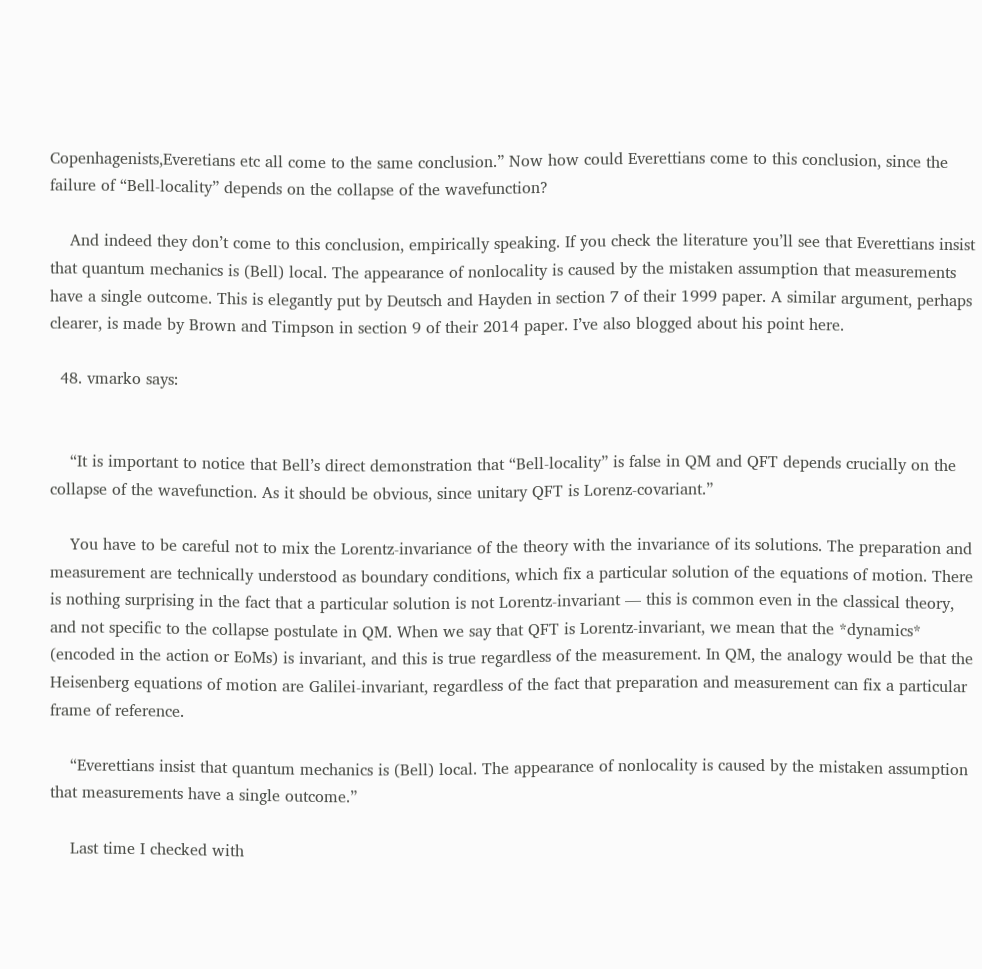Copenhagenists,Everetians etc all come to the same conclusion.” Now how could Everettians come to this conclusion, since the failure of “Bell-locality” depends on the collapse of the wavefunction?

    And indeed they don’t come to this conclusion, empirically speaking. If you check the literature you’ll see that Everettians insist that quantum mechanics is (Bell) local. The appearance of nonlocality is caused by the mistaken assumption that measurements have a single outcome. This is elegantly put by Deutsch and Hayden in section 7 of their 1999 paper. A similar argument, perhaps clearer, is made by Brown and Timpson in section 9 of their 2014 paper. I’ve also blogged about his point here.

  48. vmarko says:


    “It is important to notice that Bell’s direct demonstration that “Bell-locality” is false in QM and QFT depends crucially on the collapse of the wavefunction. As it should be obvious, since unitary QFT is Lorenz-covariant.”

    You have to be careful not to mix the Lorentz-invariance of the theory with the invariance of its solutions. The preparation and measurement are technically understood as boundary conditions, which fix a particular solution of the equations of motion. There is nothing surprising in the fact that a particular solution is not Lorentz-invariant — this is common even in the classical theory, and not specific to the collapse postulate in QM. When we say that QFT is Lorentz-invariant, we mean that the *dynamics* (encoded in the action or EoMs) is invariant, and this is true regardless of the measurement. In QM, the analogy would be that the Heisenberg equations of motion are Galilei-invariant, regardless of the fact that preparation and measurement can fix a particular frame of reference.

    “Everettians insist that quantum mechanics is (Bell) local. The appearance of nonlocality is caused by the mistaken assumption that measurements have a single outcome.”

    Last time I checked with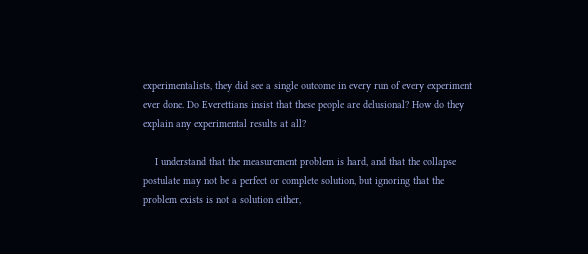experimentalists, they did see a single outcome in every run of every experiment ever done. Do Everettians insist that these people are delusional? How do they explain any experimental results at all?

    I understand that the measurement problem is hard, and that the collapse postulate may not be a perfect or complete solution, but ignoring that the problem exists is not a solution either,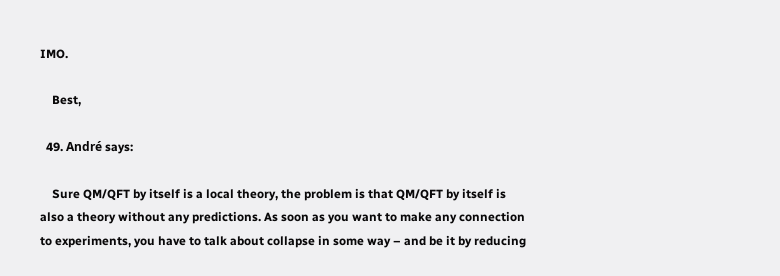IMO.

    Best,

  49. André says:

    Sure QM/QFT by itself is a local theory, the problem is that QM/QFT by itself is also a theory without any predictions. As soon as you want to make any connection to experiments, you have to talk about collapse in some way – and be it by reducing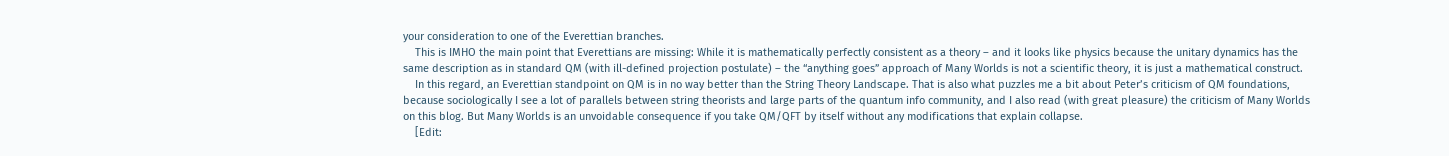your consideration to one of the Everettian branches.
    This is IMHO the main point that Everettians are missing: While it is mathematically perfectly consistent as a theory – and it looks like physics because the unitary dynamics has the same description as in standard QM (with ill-defined projection postulate) – the “anything goes” approach of Many Worlds is not a scientific theory, it is just a mathematical construct.
    In this regard, an Everettian standpoint on QM is in no way better than the String Theory Landscape. That is also what puzzles me a bit about Peter’s criticism of QM foundations, because sociologically I see a lot of parallels between string theorists and large parts of the quantum info community, and I also read (with great pleasure) the criticism of Many Worlds on this blog. But Many Worlds is an unvoidable consequence if you take QM/QFT by itself without any modifications that explain collapse.
    [Edit: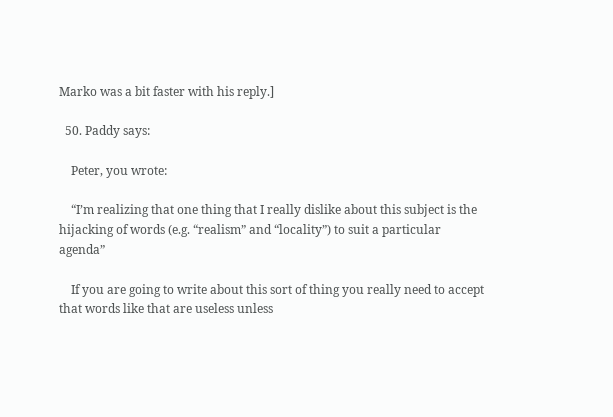Marko was a bit faster with his reply.]

  50. Paddy says:

    Peter, you wrote:

    “I’m realizing that one thing that I really dislike about this subject is the hijacking of words (e.g. “realism” and “locality”) to suit a particular agenda”

    If you are going to write about this sort of thing you really need to accept that words like that are useless unless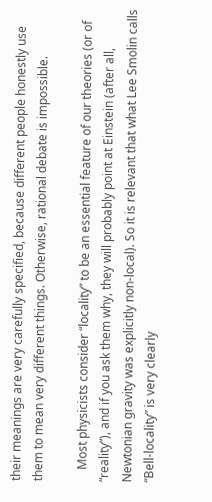their meanings are very carefully specified, because different people honestly use them to mean very different things. Otherwise, rational debate is impossible.

    Most physicists consider “locality” to be an essential feature of our theories (or of “reality”), and if you ask them why, they will probably point at Einstein (after all, Newtonian gravity was explicitly non-local). So it is relevant that what Lee Smolin calls “Bell-locality” is very clearly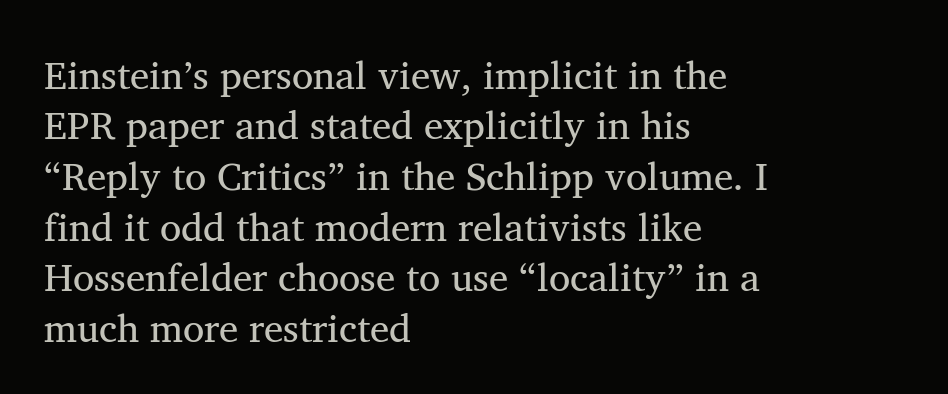Einstein’s personal view, implicit in the EPR paper and stated explicitly in his “Reply to Critics” in the Schlipp volume. I find it odd that modern relativists like Hossenfelder choose to use “locality” in a much more restricted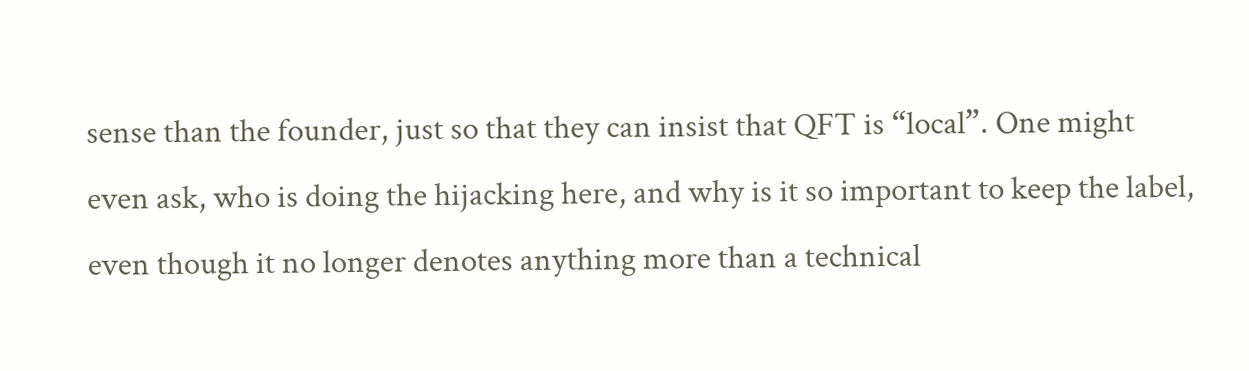sense than the founder, just so that they can insist that QFT is “local”. One might even ask, who is doing the hijacking here, and why is it so important to keep the label, even though it no longer denotes anything more than a technical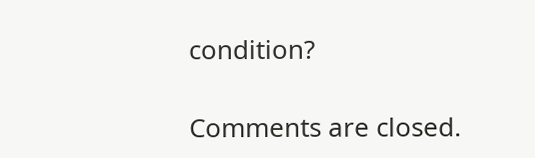condition?

Comments are closed.